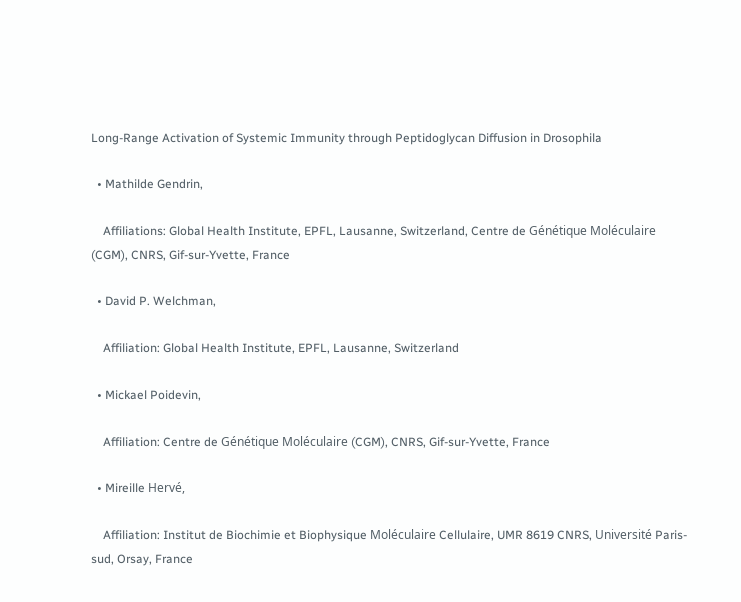Long-Range Activation of Systemic Immunity through Peptidoglycan Diffusion in Drosophila

  • Mathilde Gendrin,

    Affiliations: Global Health Institute, EPFL, Lausanne, Switzerland, Centre de Génétique Moléculaire (CGM), CNRS, Gif-sur-Yvette, France

  • David P. Welchman,

    Affiliation: Global Health Institute, EPFL, Lausanne, Switzerland

  • Mickael Poidevin,

    Affiliation: Centre de Génétique Moléculaire (CGM), CNRS, Gif-sur-Yvette, France

  • Mireille Hervé,

    Affiliation: Institut de Biochimie et Biophysique Moléculaire Cellulaire, UMR 8619 CNRS, Université Paris-sud, Orsay, France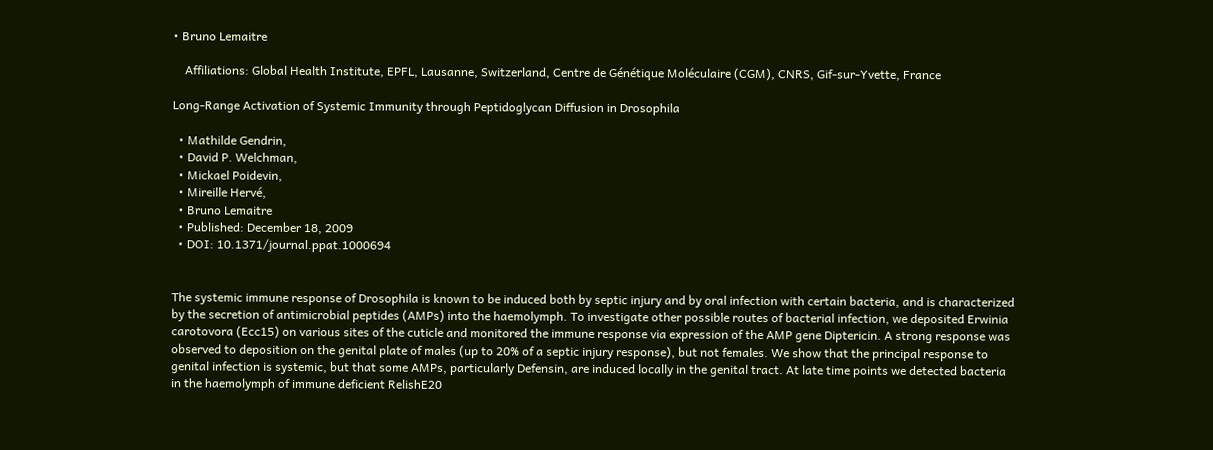• Bruno Lemaitre

    Affiliations: Global Health Institute, EPFL, Lausanne, Switzerland, Centre de Génétique Moléculaire (CGM), CNRS, Gif-sur-Yvette, France

Long-Range Activation of Systemic Immunity through Peptidoglycan Diffusion in Drosophila

  • Mathilde Gendrin,
  • David P. Welchman,
  • Mickael Poidevin,
  • Mireille Hervé,
  • Bruno Lemaitre
  • Published: December 18, 2009
  • DOI: 10.1371/journal.ppat.1000694


The systemic immune response of Drosophila is known to be induced both by septic injury and by oral infection with certain bacteria, and is characterized by the secretion of antimicrobial peptides (AMPs) into the haemolymph. To investigate other possible routes of bacterial infection, we deposited Erwinia carotovora (Ecc15) on various sites of the cuticle and monitored the immune response via expression of the AMP gene Diptericin. A strong response was observed to deposition on the genital plate of males (up to 20% of a septic injury response), but not females. We show that the principal response to genital infection is systemic, but that some AMPs, particularly Defensin, are induced locally in the genital tract. At late time points we detected bacteria in the haemolymph of immune deficient RelishE20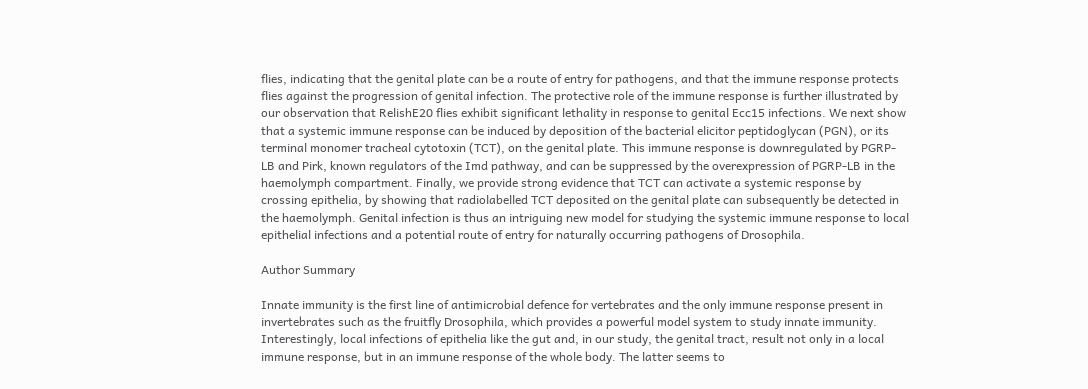flies, indicating that the genital plate can be a route of entry for pathogens, and that the immune response protects flies against the progression of genital infection. The protective role of the immune response is further illustrated by our observation that RelishE20 flies exhibit significant lethality in response to genital Ecc15 infections. We next show that a systemic immune response can be induced by deposition of the bacterial elicitor peptidoglycan (PGN), or its terminal monomer tracheal cytotoxin (TCT), on the genital plate. This immune response is downregulated by PGRP-LB and Pirk, known regulators of the Imd pathway, and can be suppressed by the overexpression of PGRP-LB in the haemolymph compartment. Finally, we provide strong evidence that TCT can activate a systemic response by crossing epithelia, by showing that radiolabelled TCT deposited on the genital plate can subsequently be detected in the haemolymph. Genital infection is thus an intriguing new model for studying the systemic immune response to local epithelial infections and a potential route of entry for naturally occurring pathogens of Drosophila.

Author Summary

Innate immunity is the first line of antimicrobial defence for vertebrates and the only immune response present in invertebrates such as the fruitfly Drosophila, which provides a powerful model system to study innate immunity. Interestingly, local infections of epithelia like the gut and, in our study, the genital tract, result not only in a local immune response, but in an immune response of the whole body. The latter seems to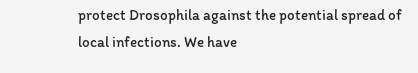protect Drosophila against the potential spread of local infections. We have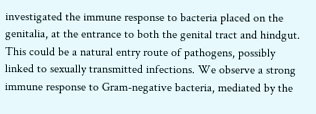investigated the immune response to bacteria placed on the genitalia, at the entrance to both the genital tract and hindgut. This could be a natural entry route of pathogens, possibly linked to sexually transmitted infections. We observe a strong immune response to Gram-negative bacteria, mediated by the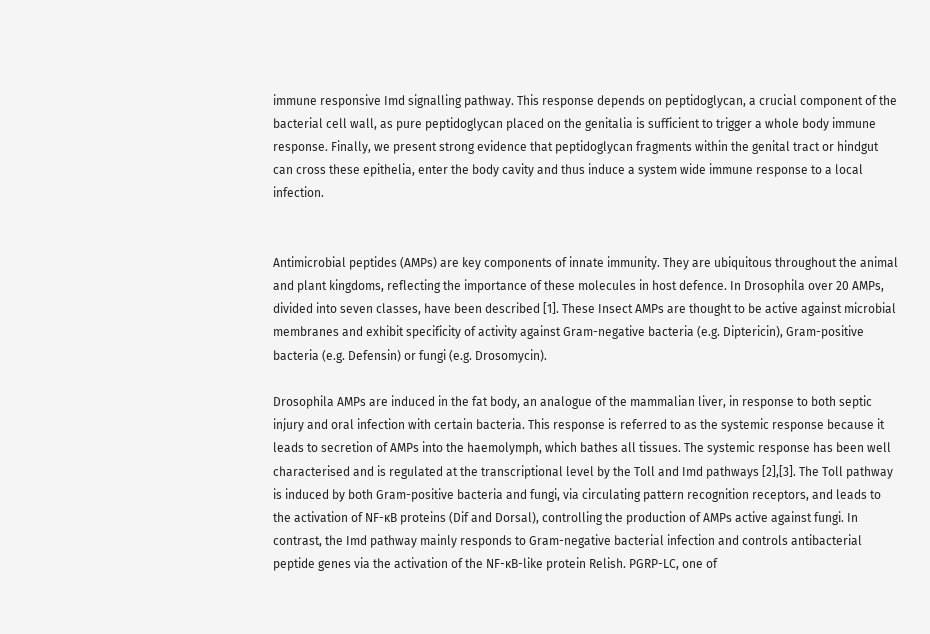immune responsive Imd signalling pathway. This response depends on peptidoglycan, a crucial component of the bacterial cell wall, as pure peptidoglycan placed on the genitalia is sufficient to trigger a whole body immune response. Finally, we present strong evidence that peptidoglycan fragments within the genital tract or hindgut can cross these epithelia, enter the body cavity and thus induce a system wide immune response to a local infection.


Antimicrobial peptides (AMPs) are key components of innate immunity. They are ubiquitous throughout the animal and plant kingdoms, reflecting the importance of these molecules in host defence. In Drosophila over 20 AMPs, divided into seven classes, have been described [1]. These Insect AMPs are thought to be active against microbial membranes and exhibit specificity of activity against Gram-negative bacteria (e.g. Diptericin), Gram-positive bacteria (e.g. Defensin) or fungi (e.g. Drosomycin).

Drosophila AMPs are induced in the fat body, an analogue of the mammalian liver, in response to both septic injury and oral infection with certain bacteria. This response is referred to as the systemic response because it leads to secretion of AMPs into the haemolymph, which bathes all tissues. The systemic response has been well characterised and is regulated at the transcriptional level by the Toll and Imd pathways [2],[3]. The Toll pathway is induced by both Gram-positive bacteria and fungi, via circulating pattern recognition receptors, and leads to the activation of NF-κB proteins (Dif and Dorsal), controlling the production of AMPs active against fungi. In contrast, the Imd pathway mainly responds to Gram-negative bacterial infection and controls antibacterial peptide genes via the activation of the NF-κB-like protein Relish. PGRP-LC, one of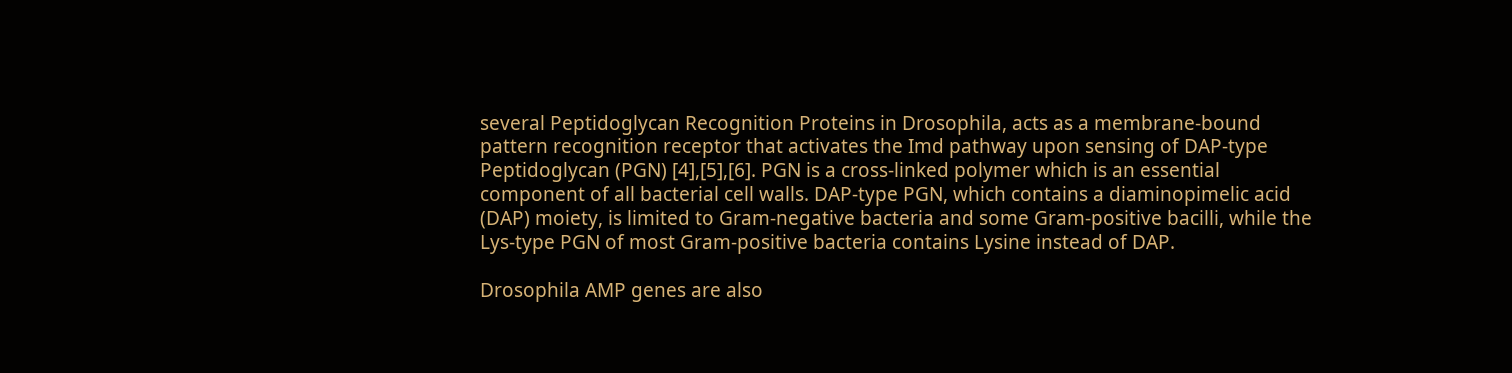several Peptidoglycan Recognition Proteins in Drosophila, acts as a membrane-bound pattern recognition receptor that activates the Imd pathway upon sensing of DAP-type Peptidoglycan (PGN) [4],[5],[6]. PGN is a cross-linked polymer which is an essential component of all bacterial cell walls. DAP-type PGN, which contains a diaminopimelic acid (DAP) moiety, is limited to Gram-negative bacteria and some Gram-positive bacilli, while the Lys-type PGN of most Gram-positive bacteria contains Lysine instead of DAP.

Drosophila AMP genes are also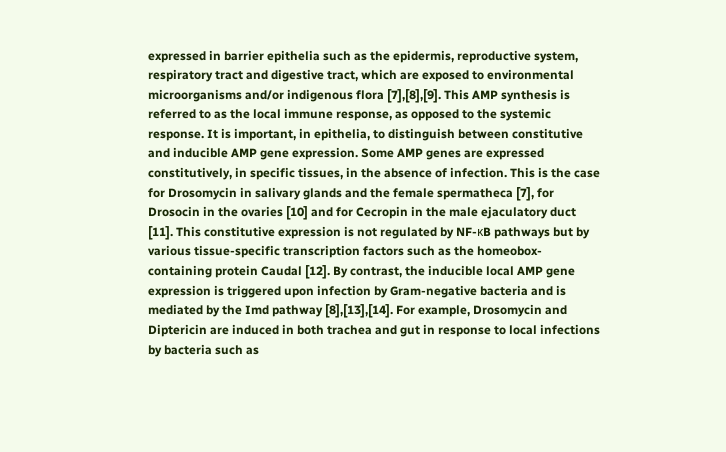expressed in barrier epithelia such as the epidermis, reproductive system, respiratory tract and digestive tract, which are exposed to environmental microorganisms and/or indigenous flora [7],[8],[9]. This AMP synthesis is referred to as the local immune response, as opposed to the systemic response. It is important, in epithelia, to distinguish between constitutive and inducible AMP gene expression. Some AMP genes are expressed constitutively, in specific tissues, in the absence of infection. This is the case for Drosomycin in salivary glands and the female spermatheca [7], for Drosocin in the ovaries [10] and for Cecropin in the male ejaculatory duct [11]. This constitutive expression is not regulated by NF-κB pathways but by various tissue-specific transcription factors such as the homeobox-containing protein Caudal [12]. By contrast, the inducible local AMP gene expression is triggered upon infection by Gram-negative bacteria and is mediated by the Imd pathway [8],[13],[14]. For example, Drosomycin and Diptericin are induced in both trachea and gut in response to local infections by bacteria such as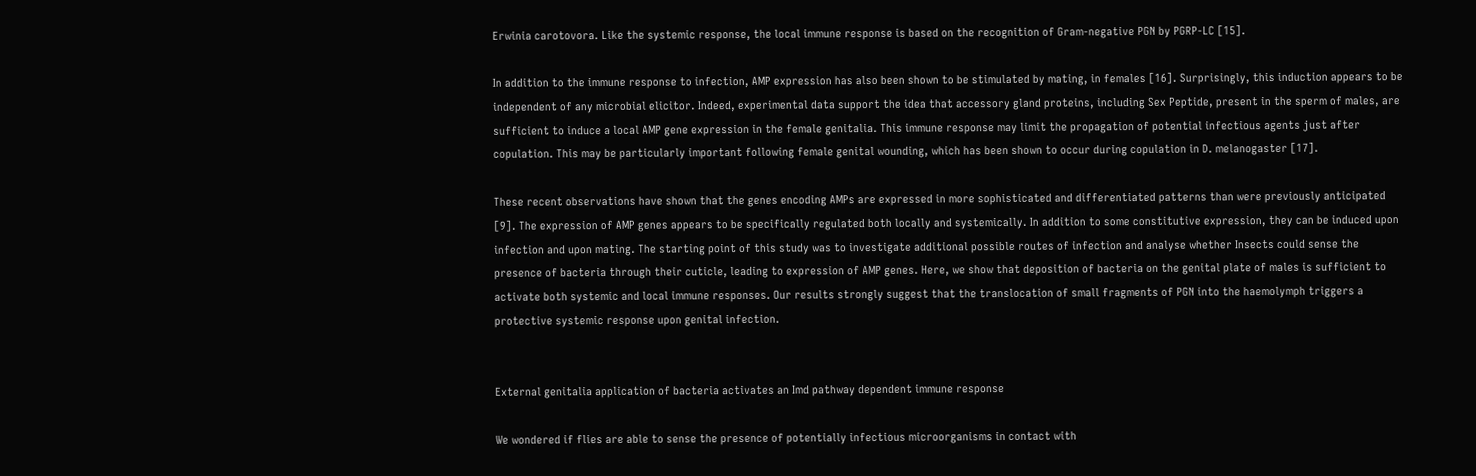Erwinia carotovora. Like the systemic response, the local immune response is based on the recognition of Gram-negative PGN by PGRP-LC [15].

In addition to the immune response to infection, AMP expression has also been shown to be stimulated by mating, in females [16]. Surprisingly, this induction appears to be independent of any microbial elicitor. Indeed, experimental data support the idea that accessory gland proteins, including Sex Peptide, present in the sperm of males, are sufficient to induce a local AMP gene expression in the female genitalia. This immune response may limit the propagation of potential infectious agents just after copulation. This may be particularly important following female genital wounding, which has been shown to occur during copulation in D. melanogaster [17].

These recent observations have shown that the genes encoding AMPs are expressed in more sophisticated and differentiated patterns than were previously anticipated [9]. The expression of AMP genes appears to be specifically regulated both locally and systemically. In addition to some constitutive expression, they can be induced upon infection and upon mating. The starting point of this study was to investigate additional possible routes of infection and analyse whether Insects could sense the presence of bacteria through their cuticle, leading to expression of AMP genes. Here, we show that deposition of bacteria on the genital plate of males is sufficient to activate both systemic and local immune responses. Our results strongly suggest that the translocation of small fragments of PGN into the haemolymph triggers a protective systemic response upon genital infection.


External genitalia application of bacteria activates an Imd pathway dependent immune response

We wondered if flies are able to sense the presence of potentially infectious microorganisms in contact with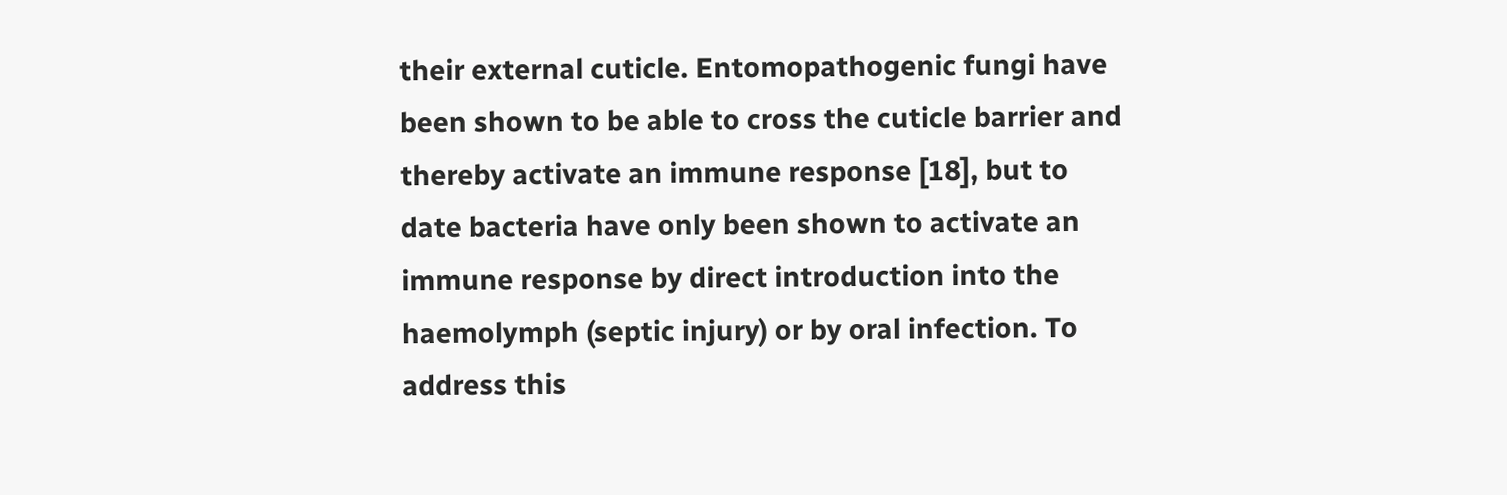their external cuticle. Entomopathogenic fungi have been shown to be able to cross the cuticle barrier and thereby activate an immune response [18], but to date bacteria have only been shown to activate an immune response by direct introduction into the haemolymph (septic injury) or by oral infection. To address this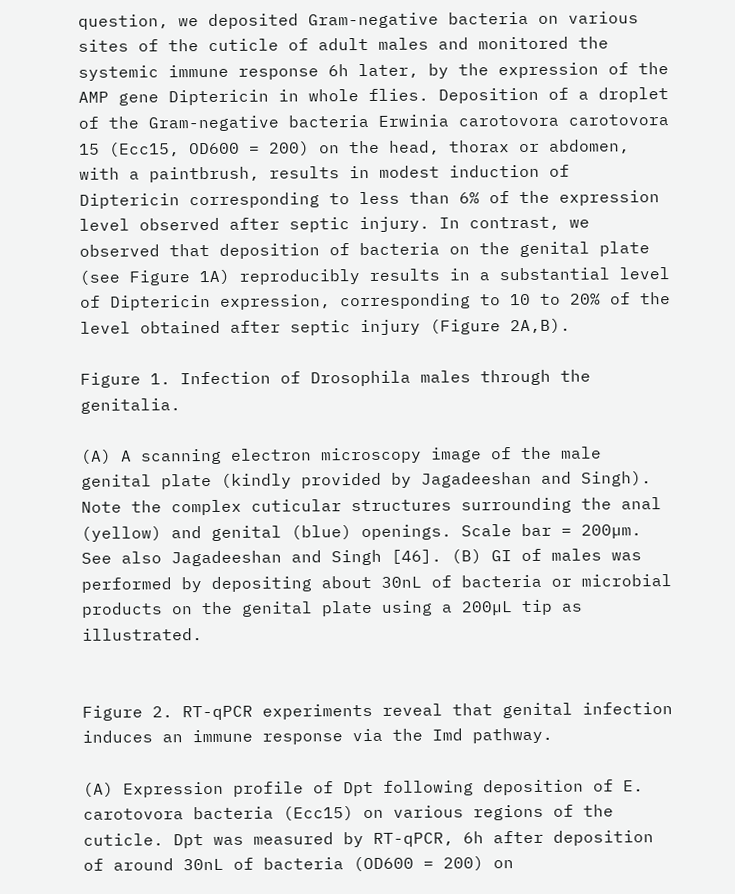question, we deposited Gram-negative bacteria on various sites of the cuticle of adult males and monitored the systemic immune response 6h later, by the expression of the AMP gene Diptericin in whole flies. Deposition of a droplet of the Gram-negative bacteria Erwinia carotovora carotovora 15 (Ecc15, OD600 = 200) on the head, thorax or abdomen, with a paintbrush, results in modest induction of Diptericin corresponding to less than 6% of the expression level observed after septic injury. In contrast, we observed that deposition of bacteria on the genital plate (see Figure 1A) reproducibly results in a substantial level of Diptericin expression, corresponding to 10 to 20% of the level obtained after septic injury (Figure 2A,B).

Figure 1. Infection of Drosophila males through the genitalia.

(A) A scanning electron microscopy image of the male genital plate (kindly provided by Jagadeeshan and Singh). Note the complex cuticular structures surrounding the anal (yellow) and genital (blue) openings. Scale bar = 200µm. See also Jagadeeshan and Singh [46]. (B) GI of males was performed by depositing about 30nL of bacteria or microbial products on the genital plate using a 200µL tip as illustrated.


Figure 2. RT-qPCR experiments reveal that genital infection induces an immune response via the Imd pathway.

(A) Expression profile of Dpt following deposition of E. carotovora bacteria (Ecc15) on various regions of the cuticle. Dpt was measured by RT-qPCR, 6h after deposition of around 30nL of bacteria (OD600 = 200) on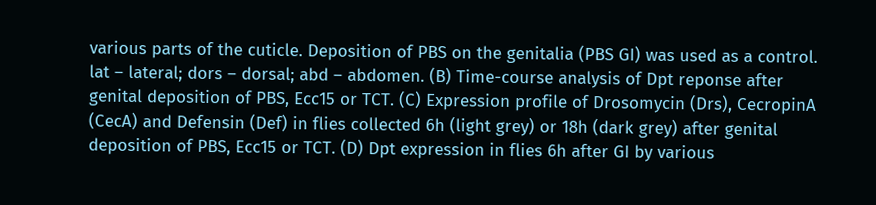various parts of the cuticle. Deposition of PBS on the genitalia (PBS GI) was used as a control. lat – lateral; dors – dorsal; abd – abdomen. (B) Time-course analysis of Dpt reponse after genital deposition of PBS, Ecc15 or TCT. (C) Expression profile of Drosomycin (Drs), CecropinA (CecA) and Defensin (Def) in flies collected 6h (light grey) or 18h (dark grey) after genital deposition of PBS, Ecc15 or TCT. (D) Dpt expression in flies 6h after GI by various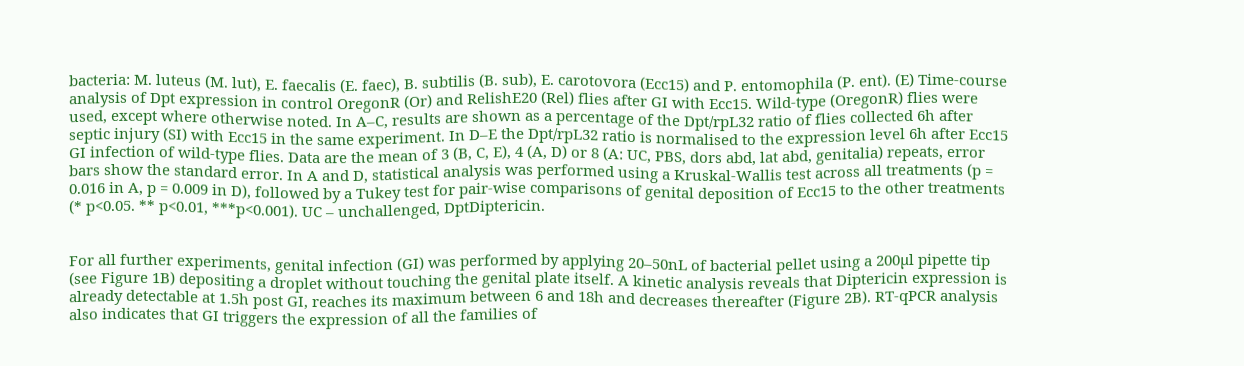bacteria: M. luteus (M. lut), E. faecalis (E. faec), B. subtilis (B. sub), E. carotovora (Ecc15) and P. entomophila (P. ent). (E) Time-course analysis of Dpt expression in control OregonR (Or) and RelishE20 (Rel) flies after GI with Ecc15. Wild-type (OregonR) flies were used, except where otherwise noted. In A–C, results are shown as a percentage of the Dpt/rpL32 ratio of flies collected 6h after septic injury (SI) with Ecc15 in the same experiment. In D–E the Dpt/rpL32 ratio is normalised to the expression level 6h after Ecc15 GI infection of wild-type flies. Data are the mean of 3 (B, C, E), 4 (A, D) or 8 (A: UC, PBS, dors abd, lat abd, genitalia) repeats, error bars show the standard error. In A and D, statistical analysis was performed using a Kruskal-Wallis test across all treatments (p = 0.016 in A, p = 0.009 in D), followed by a Tukey test for pair-wise comparisons of genital deposition of Ecc15 to the other treatments (* p<0.05. ** p<0.01, ***p<0.001). UC – unchallenged, DptDiptericin.


For all further experiments, genital infection (GI) was performed by applying 20–50nL of bacterial pellet using a 200µl pipette tip (see Figure 1B) depositing a droplet without touching the genital plate itself. A kinetic analysis reveals that Diptericin expression is already detectable at 1.5h post GI, reaches its maximum between 6 and 18h and decreases thereafter (Figure 2B). RT-qPCR analysis also indicates that GI triggers the expression of all the families of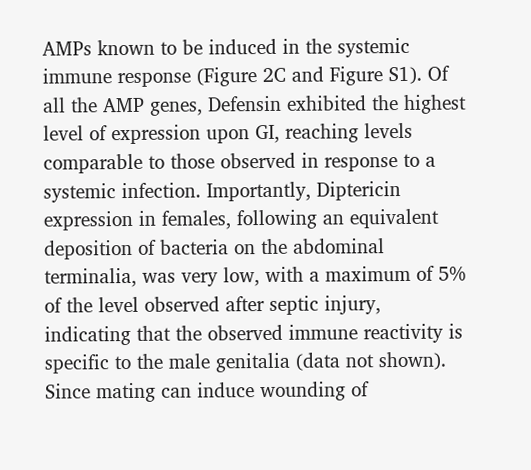AMPs known to be induced in the systemic immune response (Figure 2C and Figure S1). Of all the AMP genes, Defensin exhibited the highest level of expression upon GI, reaching levels comparable to those observed in response to a systemic infection. Importantly, Diptericin expression in females, following an equivalent deposition of bacteria on the abdominal terminalia, was very low, with a maximum of 5% of the level observed after septic injury, indicating that the observed immune reactivity is specific to the male genitalia (data not shown). Since mating can induce wounding of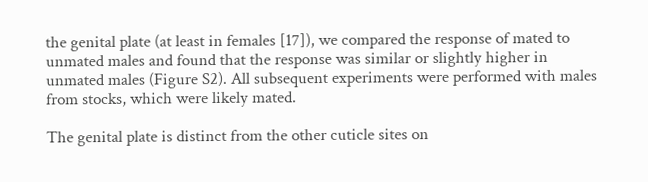the genital plate (at least in females [17]), we compared the response of mated to unmated males and found that the response was similar or slightly higher in unmated males (Figure S2). All subsequent experiments were performed with males from stocks, which were likely mated.

The genital plate is distinct from the other cuticle sites on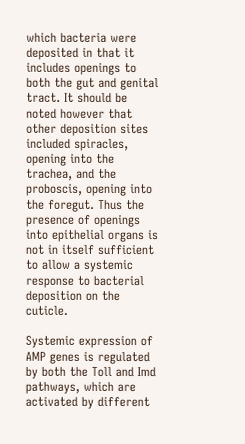which bacteria were deposited in that it includes openings to both the gut and genital tract. It should be noted however that other deposition sites included spiracles, opening into the trachea, and the proboscis, opening into the foregut. Thus the presence of openings into epithelial organs is not in itself sufficient to allow a systemic response to bacterial deposition on the cuticle.

Systemic expression of AMP genes is regulated by both the Toll and Imd pathways, which are activated by different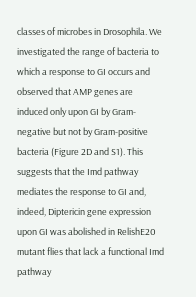classes of microbes in Drosophila. We investigated the range of bacteria to which a response to GI occurs and observed that AMP genes are induced only upon GI by Gram-negative but not by Gram-positive bacteria (Figure 2D and S1). This suggests that the Imd pathway mediates the response to GI and, indeed, Diptericin gene expression upon GI was abolished in RelishE20 mutant flies that lack a functional Imd pathway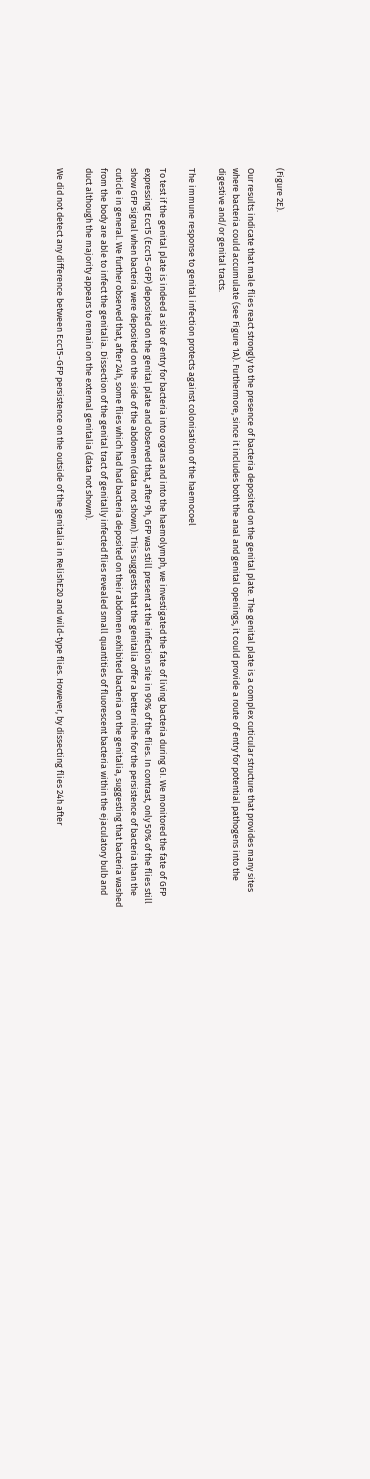(Figure 2E).

Our results indicate that male flies react strongly to the presence of bacteria deposited on the genital plate. The genital plate is a complex cuticular structure that provides many sites where bacteria could accumulate (see Figure 1A). Furthermore, since it includes both the anal and genital openings, it could provide a route of entry for potential pathogens into the digestive and/or genital tracts.

The immune response to genital infection protects against colonisation of the haemocoel

To test if the genital plate is indeed a site of entry for bacteria into organs and into the haemolymph, we investigated the fate of living bacteria during GI. We monitored the fate of GFP expressing Ecc15 (Ecc15-GFP) deposited on the genital plate and observed that, after 9h, GFP was still present at the infection site in 90% of the flies. In contrast, only 50% of the flies still show GFP signal when bacteria were deposited on the side of the abdomen (data not shown). This suggests that the genitalia offer a better niche for the persistence of bacteria than the cuticle in general. We further observed that, after 24h, some flies which had had bacteria deposited on their abdomen exhibited bacteria on the genitalia, suggesting that bacteria washed from the body are able to infect the genitalia. Dissection of the genital tract of genitally infected flies revealed small quantities of fluorescent bacteria within the ejaculatory bulb and duct although the majority appears to remain on the external genitalia (data not shown).

We did not detect any difference between Ecc15-GFP persistence on the outside of the genitalia in RelishE20 and wild-type flies. However, by dissecting flies 24h after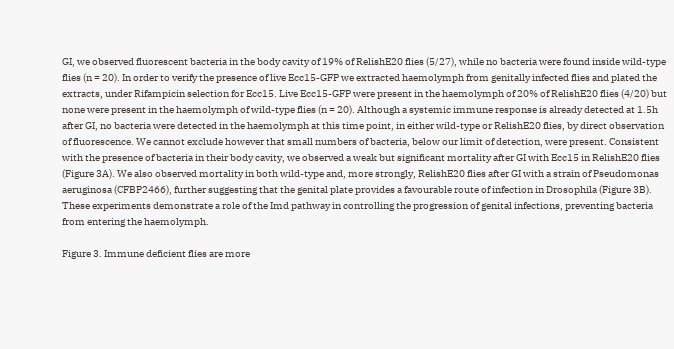GI, we observed fluorescent bacteria in the body cavity of 19% of RelishE20 flies (5/27), while no bacteria were found inside wild-type flies (n = 20). In order to verify the presence of live Ecc15-GFP we extracted haemolymph from genitally infected flies and plated the extracts, under Rifampicin selection for Ecc15. Live Ecc15-GFP were present in the haemolymph of 20% of RelishE20 flies (4/20) but none were present in the haemolymph of wild-type flies (n = 20). Although a systemic immune response is already detected at 1.5h after GI, no bacteria were detected in the haemolymph at this time point, in either wild-type or RelishE20 flies, by direct observation of fluorescence. We cannot exclude however that small numbers of bacteria, below our limit of detection, were present. Consistent with the presence of bacteria in their body cavity, we observed a weak but significant mortality after GI with Ecc15 in RelishE20 flies (Figure 3A). We also observed mortality in both wild-type and, more strongly, RelishE20 flies after GI with a strain of Pseudomonas aeruginosa (CFBP2466), further suggesting that the genital plate provides a favourable route of infection in Drosophila (Figure 3B). These experiments demonstrate a role of the Imd pathway in controlling the progression of genital infections, preventing bacteria from entering the haemolymph.

Figure 3. Immune deficient flies are more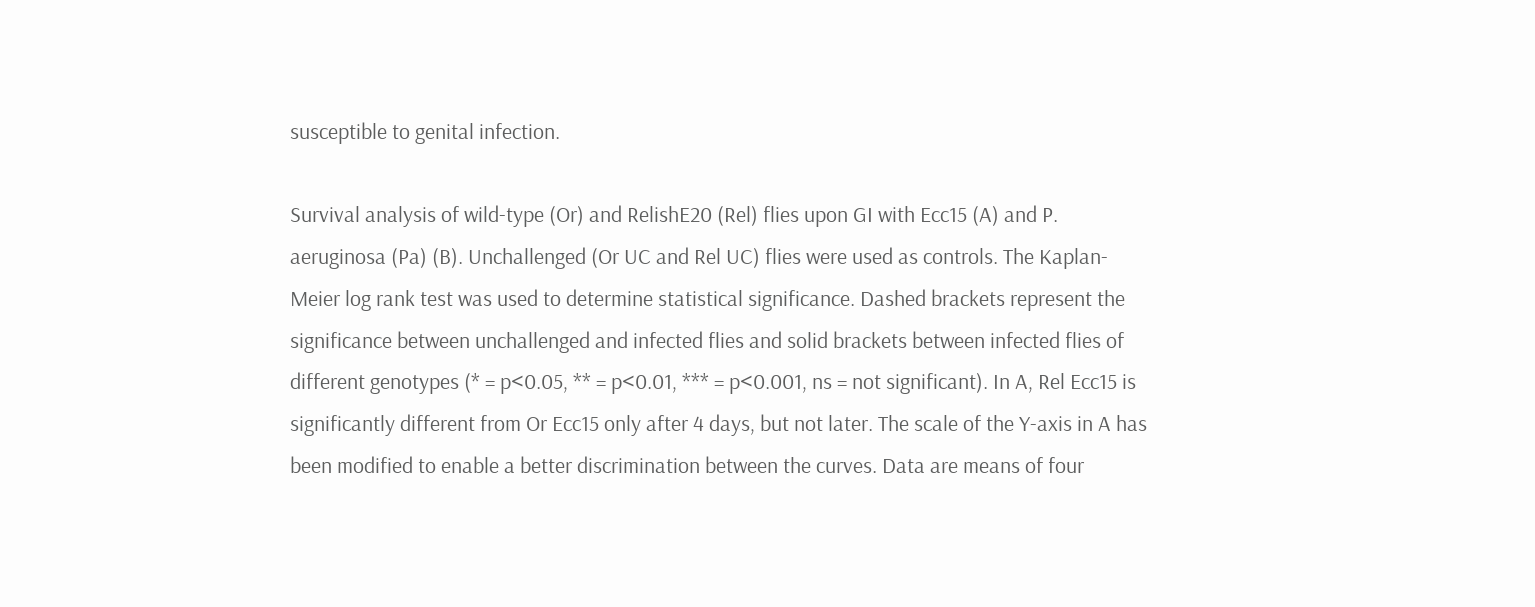susceptible to genital infection.

Survival analysis of wild-type (Or) and RelishE20 (Rel) flies upon GI with Ecc15 (A) and P. aeruginosa (Pa) (B). Unchallenged (Or UC and Rel UC) flies were used as controls. The Kaplan-Meier log rank test was used to determine statistical significance. Dashed brackets represent the significance between unchallenged and infected flies and solid brackets between infected flies of different genotypes (* = p<0.05, ** = p<0.01, *** = p<0.001, ns = not significant). In A, Rel Ecc15 is significantly different from Or Ecc15 only after 4 days, but not later. The scale of the Y-axis in A has been modified to enable a better discrimination between the curves. Data are means of four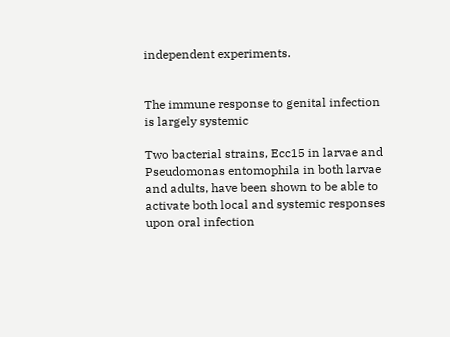independent experiments.


The immune response to genital infection is largely systemic

Two bacterial strains, Ecc15 in larvae and Pseudomonas entomophila in both larvae and adults, have been shown to be able to activate both local and systemic responses upon oral infection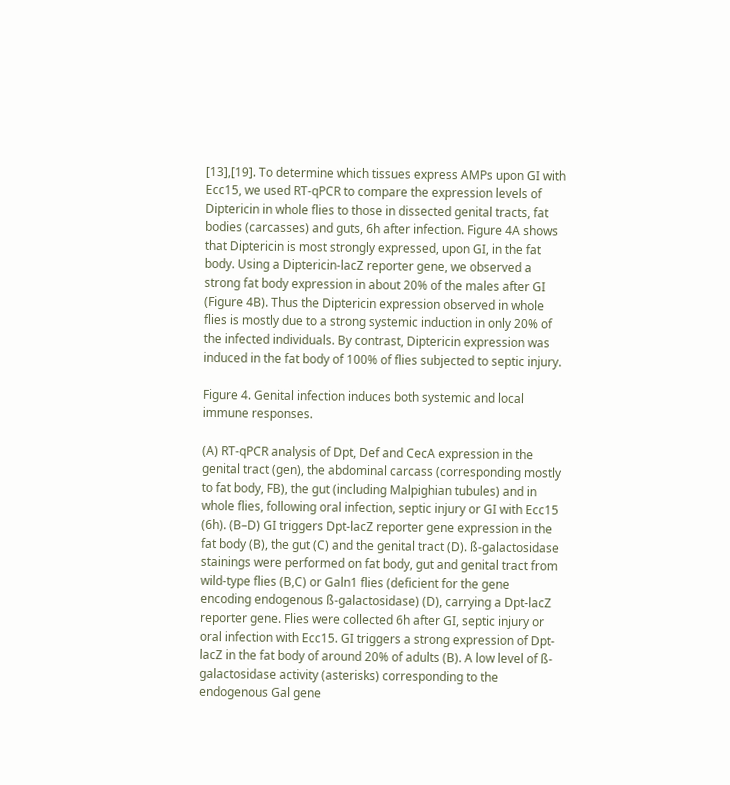[13],[19]. To determine which tissues express AMPs upon GI with Ecc15, we used RT-qPCR to compare the expression levels of Diptericin in whole flies to those in dissected genital tracts, fat bodies (carcasses) and guts, 6h after infection. Figure 4A shows that Diptericin is most strongly expressed, upon GI, in the fat body. Using a Diptericin-lacZ reporter gene, we observed a strong fat body expression in about 20% of the males after GI (Figure 4B). Thus the Diptericin expression observed in whole flies is mostly due to a strong systemic induction in only 20% of the infected individuals. By contrast, Diptericin expression was induced in the fat body of 100% of flies subjected to septic injury.

Figure 4. Genital infection induces both systemic and local immune responses.

(A) RT-qPCR analysis of Dpt, Def and CecA expression in the genital tract (gen), the abdominal carcass (corresponding mostly to fat body, FB), the gut (including Malpighian tubules) and in whole flies, following oral infection, septic injury or GI with Ecc15 (6h). (B–D) GI triggers Dpt-lacZ reporter gene expression in the fat body (B), the gut (C) and the genital tract (D). ß-galactosidase stainings were performed on fat body, gut and genital tract from wild-type flies (B,C) or Galn1 flies (deficient for the gene encoding endogenous ß-galactosidase) (D), carrying a Dpt-lacZ reporter gene. Flies were collected 6h after GI, septic injury or oral infection with Ecc15. GI triggers a strong expression of Dpt-lacZ in the fat body of around 20% of adults (B). A low level of ß-galactosidase activity (asterisks) corresponding to the endogenous Gal gene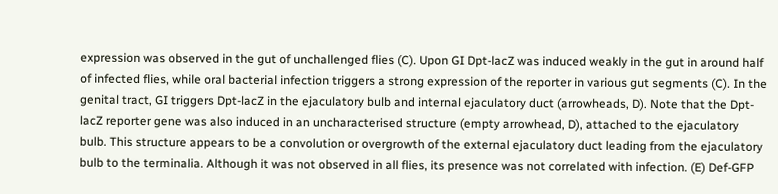expression was observed in the gut of unchallenged flies (C). Upon GI Dpt-lacZ was induced weakly in the gut in around half of infected flies, while oral bacterial infection triggers a strong expression of the reporter in various gut segments (C). In the genital tract, GI triggers Dpt-lacZ in the ejaculatory bulb and internal ejaculatory duct (arrowheads, D). Note that the Dpt-lacZ reporter gene was also induced in an uncharacterised structure (empty arrowhead, D), attached to the ejaculatory bulb. This structure appears to be a convolution or overgrowth of the external ejaculatory duct leading from the ejaculatory bulb to the terminalia. Although it was not observed in all flies, its presence was not correlated with infection. (E) Def-GFP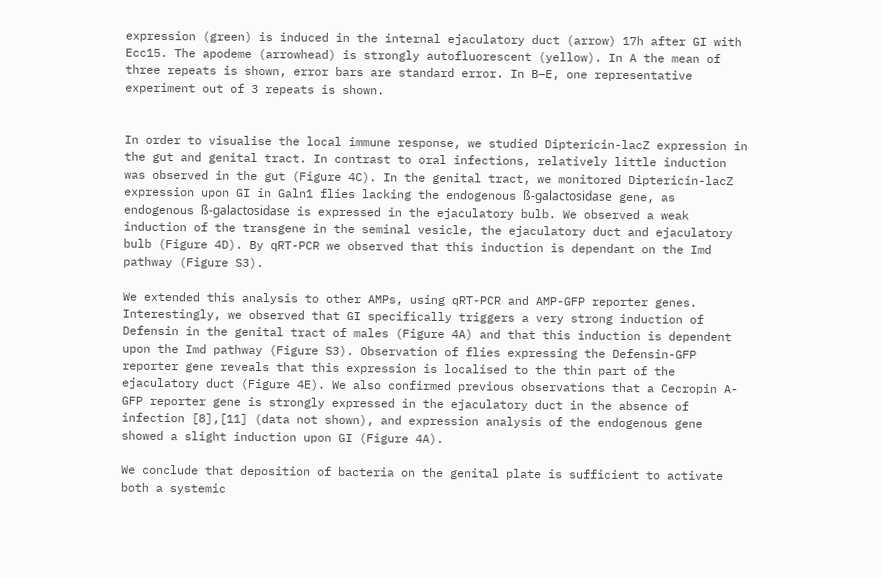expression (green) is induced in the internal ejaculatory duct (arrow) 17h after GI with Ecc15. The apodeme (arrowhead) is strongly autofluorescent (yellow). In A the mean of three repeats is shown, error bars are standard error. In B–E, one representative experiment out of 3 repeats is shown.


In order to visualise the local immune response, we studied Diptericin-lacZ expression in the gut and genital tract. In contrast to oral infections, relatively little induction was observed in the gut (Figure 4C). In the genital tract, we monitored Diptericin-lacZ expression upon GI in Galn1 flies lacking the endogenous ß-galactosidase gene, as endogenous ß-galactosidase is expressed in the ejaculatory bulb. We observed a weak induction of the transgene in the seminal vesicle, the ejaculatory duct and ejaculatory bulb (Figure 4D). By qRT-PCR we observed that this induction is dependant on the Imd pathway (Figure S3).

We extended this analysis to other AMPs, using qRT-PCR and AMP-GFP reporter genes. Interestingly, we observed that GI specifically triggers a very strong induction of Defensin in the genital tract of males (Figure 4A) and that this induction is dependent upon the Imd pathway (Figure S3). Observation of flies expressing the Defensin-GFP reporter gene reveals that this expression is localised to the thin part of the ejaculatory duct (Figure 4E). We also confirmed previous observations that a Cecropin A-GFP reporter gene is strongly expressed in the ejaculatory duct in the absence of infection [8],[11] (data not shown), and expression analysis of the endogenous gene showed a slight induction upon GI (Figure 4A).

We conclude that deposition of bacteria on the genital plate is sufficient to activate both a systemic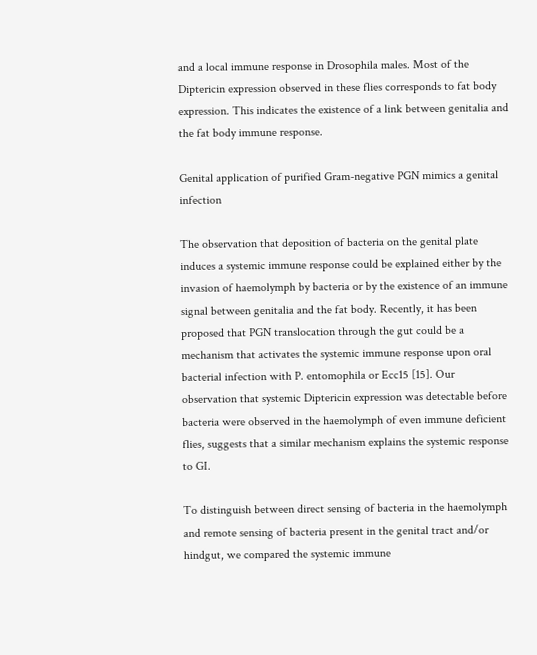and a local immune response in Drosophila males. Most of the Diptericin expression observed in these flies corresponds to fat body expression. This indicates the existence of a link between genitalia and the fat body immune response.

Genital application of purified Gram-negative PGN mimics a genital infection

The observation that deposition of bacteria on the genital plate induces a systemic immune response could be explained either by the invasion of haemolymph by bacteria or by the existence of an immune signal between genitalia and the fat body. Recently, it has been proposed that PGN translocation through the gut could be a mechanism that activates the systemic immune response upon oral bacterial infection with P. entomophila or Ecc15 [15]. Our observation that systemic Diptericin expression was detectable before bacteria were observed in the haemolymph of even immune deficient flies, suggests that a similar mechanism explains the systemic response to GI.

To distinguish between direct sensing of bacteria in the haemolymph and remote sensing of bacteria present in the genital tract and/or hindgut, we compared the systemic immune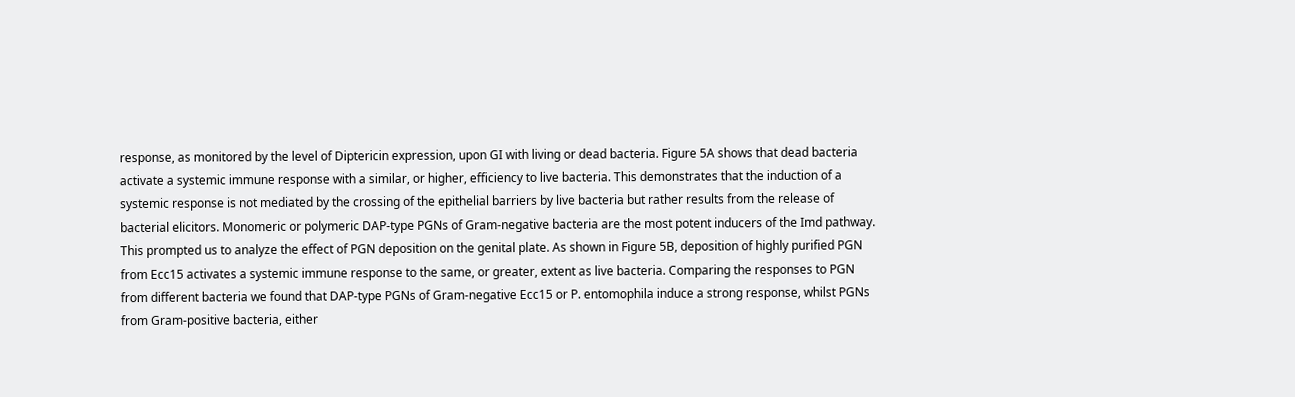response, as monitored by the level of Diptericin expression, upon GI with living or dead bacteria. Figure 5A shows that dead bacteria activate a systemic immune response with a similar, or higher, efficiency to live bacteria. This demonstrates that the induction of a systemic response is not mediated by the crossing of the epithelial barriers by live bacteria but rather results from the release of bacterial elicitors. Monomeric or polymeric DAP-type PGNs of Gram-negative bacteria are the most potent inducers of the Imd pathway. This prompted us to analyze the effect of PGN deposition on the genital plate. As shown in Figure 5B, deposition of highly purified PGN from Ecc15 activates a systemic immune response to the same, or greater, extent as live bacteria. Comparing the responses to PGN from different bacteria we found that DAP-type PGNs of Gram-negative Ecc15 or P. entomophila induce a strong response, whilst PGNs from Gram-positive bacteria, either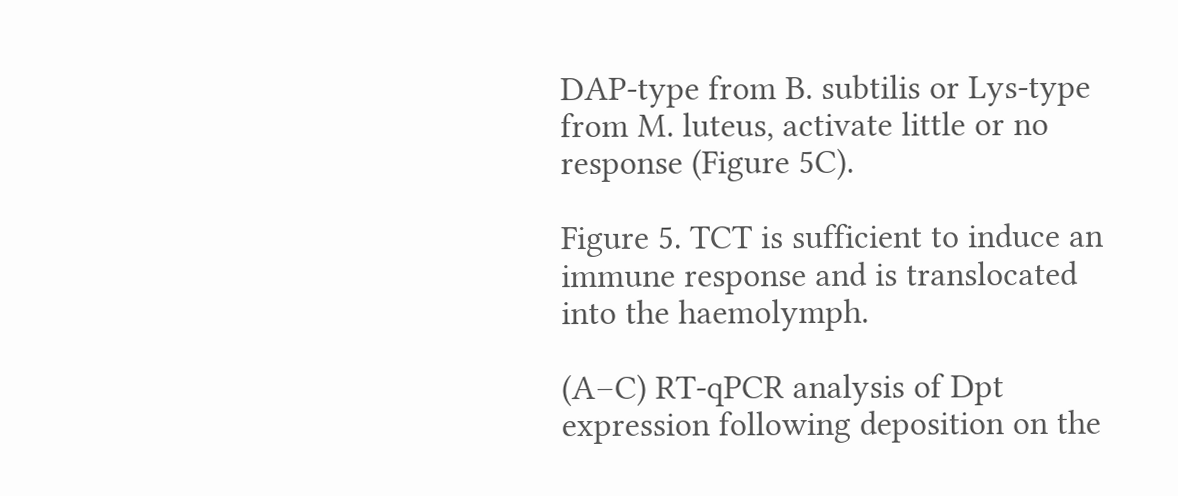DAP-type from B. subtilis or Lys-type from M. luteus, activate little or no response (Figure 5C).

Figure 5. TCT is sufficient to induce an immune response and is translocated into the haemolymph.

(A–C) RT-qPCR analysis of Dpt expression following deposition on the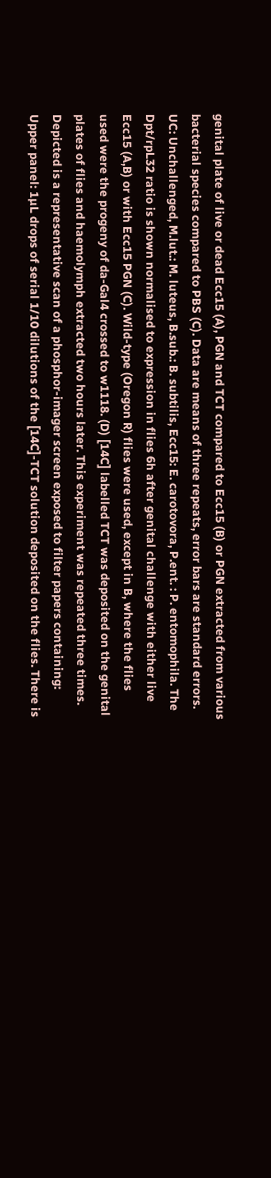genital plate of live or dead Ecc15 (A), PGN and TCT compared to Ecc15 (B) or PGN extracted from various bacterial species compared to PBS (C). Data are means of three repeats, error bars are standard errors. UC: Unchallenged, M.lut.: M. luteus, B.sub.: B. subtilis, Ecc15: E. carotovora, P.ent. : P. entomophila. The Dpt/rpL32 ratio is shown normalised to expression in flies 6h after genital challenge with either live Ecc15 (A,B) or with Ecc15 PGN (C). Wild-type (Oregon R) flies were used, except in B, where the flies used were the progeny of da-Gal4 crossed to w1118. (D) [14C] labelled TCT was deposited on the genital plates of flies and haemolymph extracted two hours later. This experiment was repeated three times. Depicted is a representative scan of a phosphor-imager screen exposed to filter papers containing: Upper panel: 1µL drops of serial 1/10 dilutions of the [14C]-TCT solution deposited on the flies. There is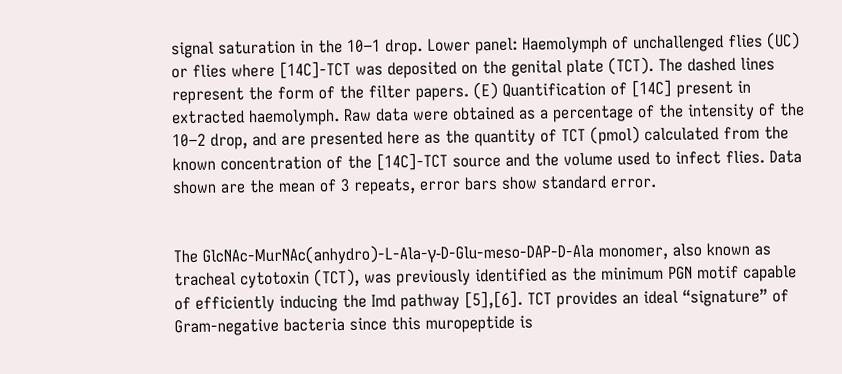signal saturation in the 10−1 drop. Lower panel: Haemolymph of unchallenged flies (UC) or flies where [14C]-TCT was deposited on the genital plate (TCT). The dashed lines represent the form of the filter papers. (E) Quantification of [14C] present in extracted haemolymph. Raw data were obtained as a percentage of the intensity of the 10−2 drop, and are presented here as the quantity of TCT (pmol) calculated from the known concentration of the [14C]-TCT source and the volume used to infect flies. Data shown are the mean of 3 repeats, error bars show standard error.


The GlcNAc-MurNAc(anhydro)-L-Ala-γ-D-Glu-meso-DAP-D-Ala monomer, also known as tracheal cytotoxin (TCT), was previously identified as the minimum PGN motif capable of efficiently inducing the Imd pathway [5],[6]. TCT provides an ideal “signature” of Gram-negative bacteria since this muropeptide is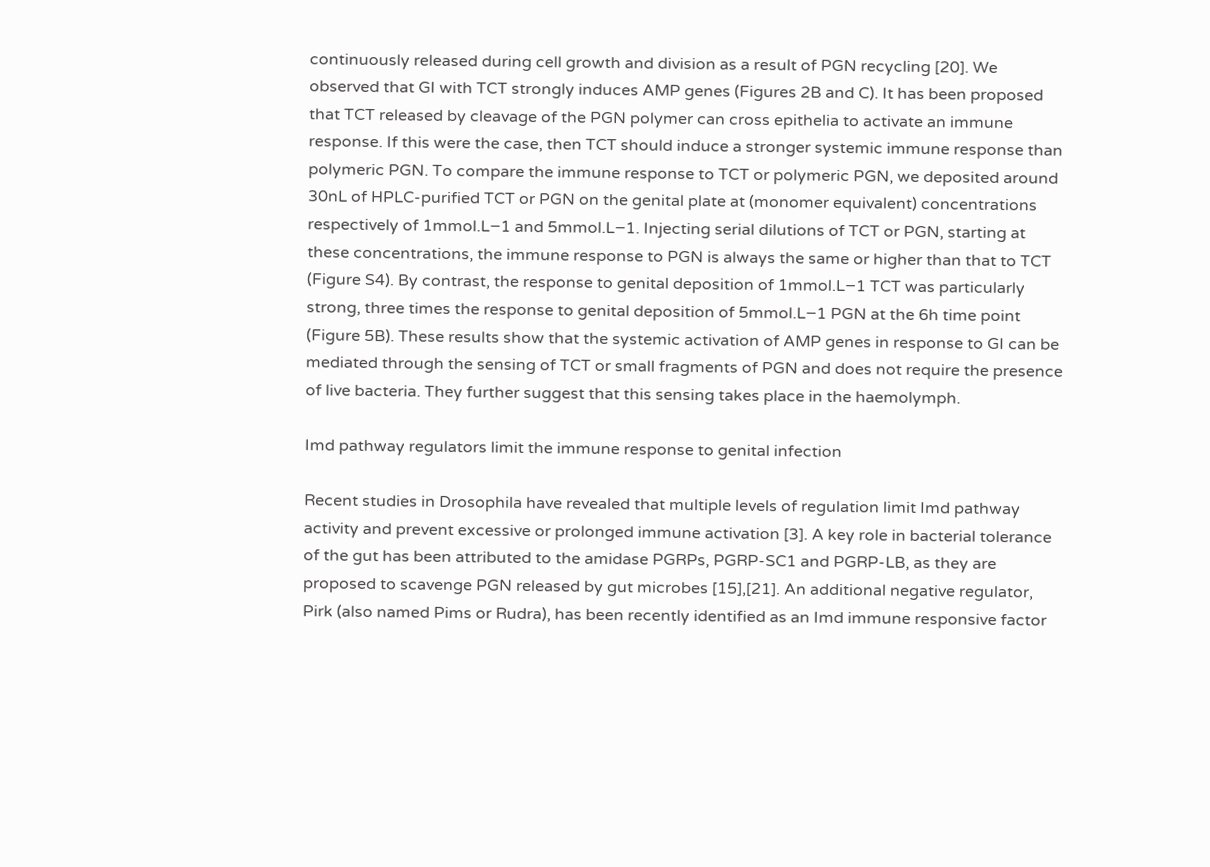continuously released during cell growth and division as a result of PGN recycling [20]. We observed that GI with TCT strongly induces AMP genes (Figures 2B and C). It has been proposed that TCT released by cleavage of the PGN polymer can cross epithelia to activate an immune response. If this were the case, then TCT should induce a stronger systemic immune response than polymeric PGN. To compare the immune response to TCT or polymeric PGN, we deposited around 30nL of HPLC-purified TCT or PGN on the genital plate at (monomer equivalent) concentrations respectively of 1mmol.L−1 and 5mmol.L−1. Injecting serial dilutions of TCT or PGN, starting at these concentrations, the immune response to PGN is always the same or higher than that to TCT (Figure S4). By contrast, the response to genital deposition of 1mmol.L−1 TCT was particularly strong, three times the response to genital deposition of 5mmol.L−1 PGN at the 6h time point (Figure 5B). These results show that the systemic activation of AMP genes in response to GI can be mediated through the sensing of TCT or small fragments of PGN and does not require the presence of live bacteria. They further suggest that this sensing takes place in the haemolymph.

Imd pathway regulators limit the immune response to genital infection

Recent studies in Drosophila have revealed that multiple levels of regulation limit Imd pathway activity and prevent excessive or prolonged immune activation [3]. A key role in bacterial tolerance of the gut has been attributed to the amidase PGRPs, PGRP-SC1 and PGRP-LB, as they are proposed to scavenge PGN released by gut microbes [15],[21]. An additional negative regulator, Pirk (also named Pims or Rudra), has been recently identified as an Imd immune responsive factor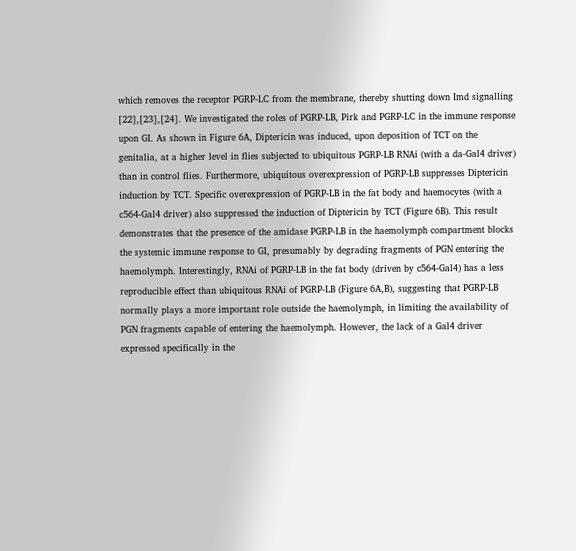which removes the receptor PGRP-LC from the membrane, thereby shutting down Imd signalling [22],[23],[24]. We investigated the roles of PGRP-LB, Pirk and PGRP-LC in the immune response upon GI. As shown in Figure 6A, Diptericin was induced, upon deposition of TCT on the genitalia, at a higher level in flies subjected to ubiquitous PGRP-LB RNAi (with a da-Gal4 driver) than in control flies. Furthermore, ubiquitous overexpression of PGRP-LB suppresses Diptericin induction by TCT. Specific overexpression of PGRP-LB in the fat body and haemocytes (with a c564-Gal4 driver) also suppressed the induction of Diptericin by TCT (Figure 6B). This result demonstrates that the presence of the amidase PGRP-LB in the haemolymph compartment blocks the systemic immune response to GI, presumably by degrading fragments of PGN entering the haemolymph. Interestingly, RNAi of PGRP-LB in the fat body (driven by c564-Gal4) has a less reproducible effect than ubiquitous RNAi of PGRP-LB (Figure 6A,B), suggesting that PGRP-LB normally plays a more important role outside the haemolymph, in limiting the availability of PGN fragments capable of entering the haemolymph. However, the lack of a Gal4 driver expressed specifically in the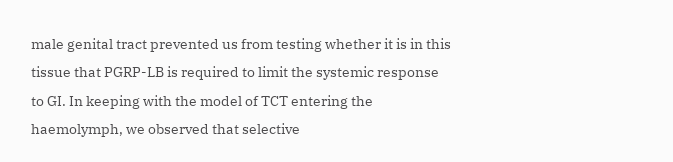male genital tract prevented us from testing whether it is in this tissue that PGRP-LB is required to limit the systemic response to GI. In keeping with the model of TCT entering the haemolymph, we observed that selective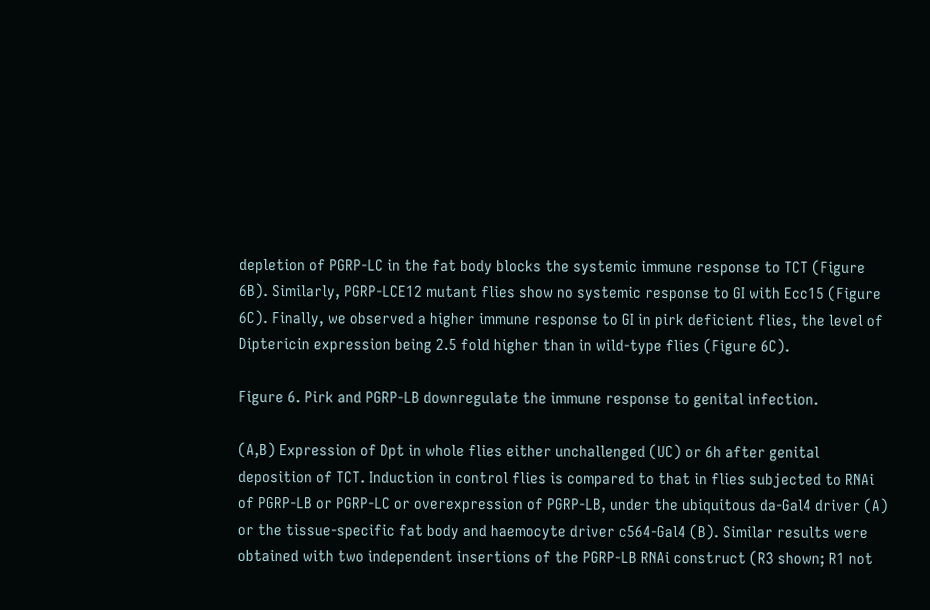depletion of PGRP-LC in the fat body blocks the systemic immune response to TCT (Figure 6B). Similarly, PGRP-LCE12 mutant flies show no systemic response to GI with Ecc15 (Figure 6C). Finally, we observed a higher immune response to GI in pirk deficient flies, the level of Diptericin expression being 2.5 fold higher than in wild-type flies (Figure 6C).

Figure 6. Pirk and PGRP-LB downregulate the immune response to genital infection.

(A,B) Expression of Dpt in whole flies either unchallenged (UC) or 6h after genital deposition of TCT. Induction in control flies is compared to that in flies subjected to RNAi of PGRP-LB or PGRP-LC or overexpression of PGRP-LB, under the ubiquitous da-Gal4 driver (A) or the tissue-specific fat body and haemocyte driver c564-Gal4 (B). Similar results were obtained with two independent insertions of the PGRP-LB RNAi construct (R3 shown; R1 not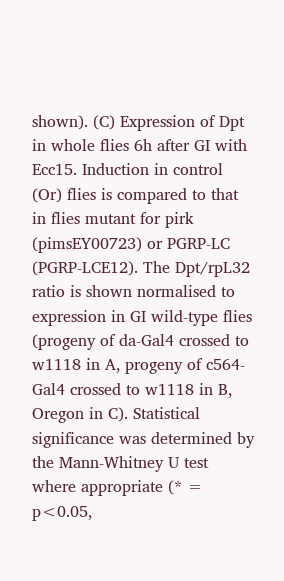shown). (C) Expression of Dpt in whole flies 6h after GI with Ecc15. Induction in control (Or) flies is compared to that in flies mutant for pirk (pimsEY00723) or PGRP-LC (PGRP-LCE12). The Dpt/rpL32 ratio is shown normalised to expression in GI wild-type flies (progeny of da-Gal4 crossed to w1118 in A, progeny of c564-Gal4 crossed to w1118 in B, Oregon in C). Statistical significance was determined by the Mann-Whitney U test where appropriate (* = p<0.05,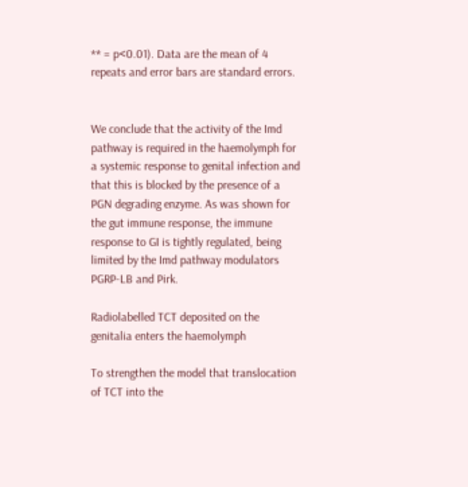** = p<0.01). Data are the mean of 4 repeats and error bars are standard errors.


We conclude that the activity of the Imd pathway is required in the haemolymph for a systemic response to genital infection and that this is blocked by the presence of a PGN degrading enzyme. As was shown for the gut immune response, the immune response to GI is tightly regulated, being limited by the Imd pathway modulators PGRP-LB and Pirk.

Radiolabelled TCT deposited on the genitalia enters the haemolymph

To strengthen the model that translocation of TCT into the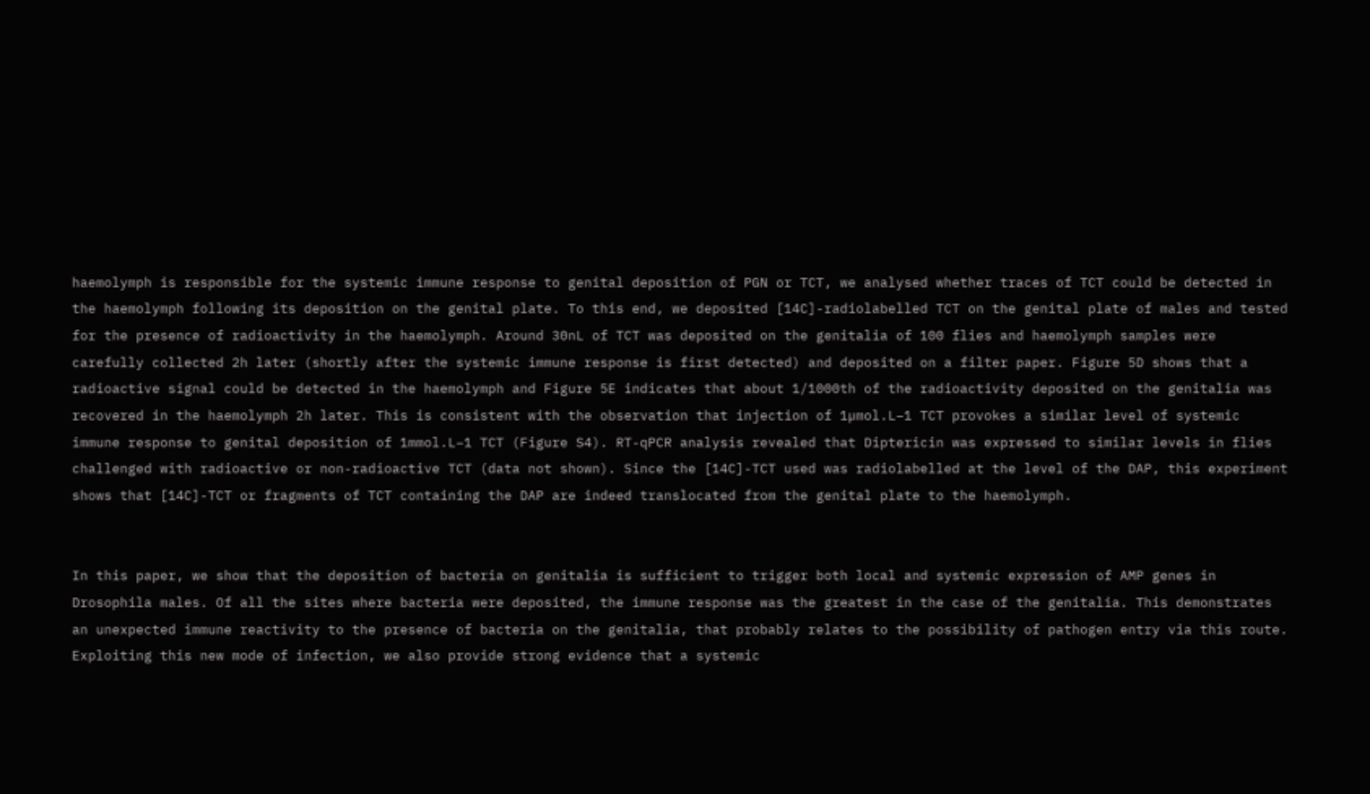haemolymph is responsible for the systemic immune response to genital deposition of PGN or TCT, we analysed whether traces of TCT could be detected in the haemolymph following its deposition on the genital plate. To this end, we deposited [14C]-radiolabelled TCT on the genital plate of males and tested for the presence of radioactivity in the haemolymph. Around 30nL of TCT was deposited on the genitalia of 100 flies and haemolymph samples were carefully collected 2h later (shortly after the systemic immune response is first detected) and deposited on a filter paper. Figure 5D shows that a radioactive signal could be detected in the haemolymph and Figure 5E indicates that about 1/1000th of the radioactivity deposited on the genitalia was recovered in the haemolymph 2h later. This is consistent with the observation that injection of 1µmol.L−1 TCT provokes a similar level of systemic immune response to genital deposition of 1mmol.L−1 TCT (Figure S4). RT-qPCR analysis revealed that Diptericin was expressed to similar levels in flies challenged with radioactive or non-radioactive TCT (data not shown). Since the [14C]-TCT used was radiolabelled at the level of the DAP, this experiment shows that [14C]-TCT or fragments of TCT containing the DAP are indeed translocated from the genital plate to the haemolymph.


In this paper, we show that the deposition of bacteria on genitalia is sufficient to trigger both local and systemic expression of AMP genes in Drosophila males. Of all the sites where bacteria were deposited, the immune response was the greatest in the case of the genitalia. This demonstrates an unexpected immune reactivity to the presence of bacteria on the genitalia, that probably relates to the possibility of pathogen entry via this route. Exploiting this new mode of infection, we also provide strong evidence that a systemic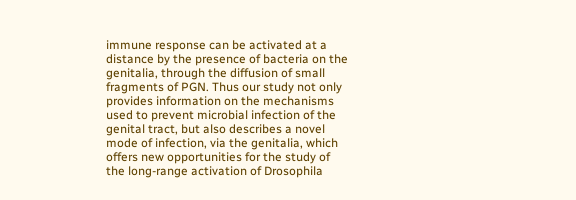immune response can be activated at a distance by the presence of bacteria on the genitalia, through the diffusion of small fragments of PGN. Thus our study not only provides information on the mechanisms used to prevent microbial infection of the genital tract, but also describes a novel mode of infection, via the genitalia, which offers new opportunities for the study of the long-range activation of Drosophila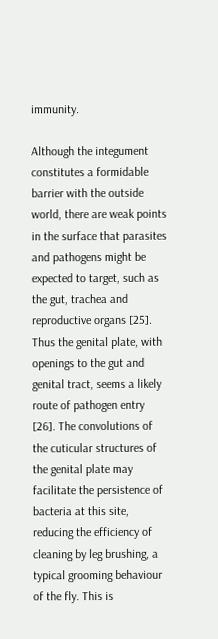immunity.

Although the integument constitutes a formidable barrier with the outside world, there are weak points in the surface that parasites and pathogens might be expected to target, such as the gut, trachea and reproductive organs [25]. Thus the genital plate, with openings to the gut and genital tract, seems a likely route of pathogen entry [26]. The convolutions of the cuticular structures of the genital plate may facilitate the persistence of bacteria at this site, reducing the efficiency of cleaning by leg brushing, a typical grooming behaviour of the fly. This is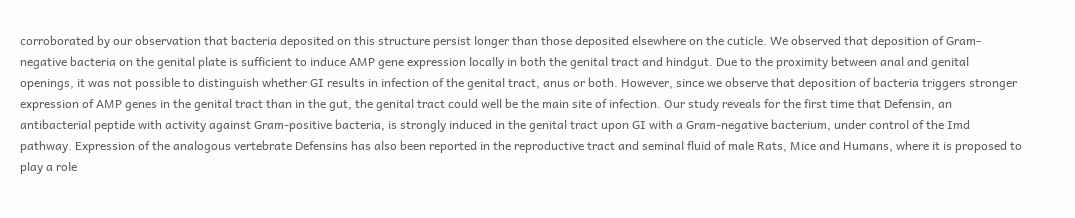corroborated by our observation that bacteria deposited on this structure persist longer than those deposited elsewhere on the cuticle. We observed that deposition of Gram-negative bacteria on the genital plate is sufficient to induce AMP gene expression locally in both the genital tract and hindgut. Due to the proximity between anal and genital openings, it was not possible to distinguish whether GI results in infection of the genital tract, anus or both. However, since we observe that deposition of bacteria triggers stronger expression of AMP genes in the genital tract than in the gut, the genital tract could well be the main site of infection. Our study reveals for the first time that Defensin, an antibacterial peptide with activity against Gram-positive bacteria, is strongly induced in the genital tract upon GI with a Gram-negative bacterium, under control of the Imd pathway. Expression of the analogous vertebrate Defensins has also been reported in the reproductive tract and seminal fluid of male Rats, Mice and Humans, where it is proposed to play a role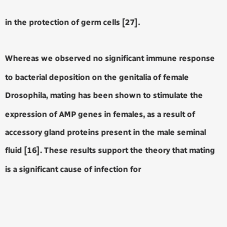in the protection of germ cells [27].

Whereas we observed no significant immune response to bacterial deposition on the genitalia of female Drosophila, mating has been shown to stimulate the expression of AMP genes in females, as a result of accessory gland proteins present in the male seminal fluid [16]. These results support the theory that mating is a significant cause of infection for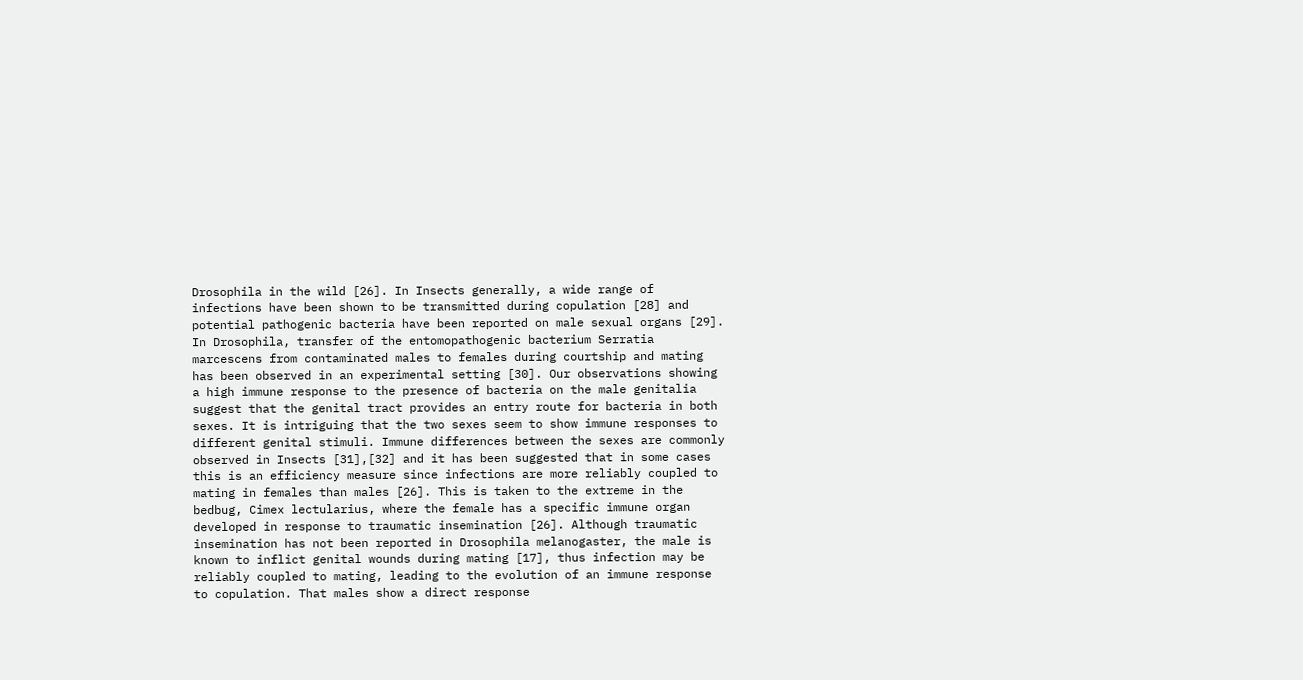Drosophila in the wild [26]. In Insects generally, a wide range of infections have been shown to be transmitted during copulation [28] and potential pathogenic bacteria have been reported on male sexual organs [29]. In Drosophila, transfer of the entomopathogenic bacterium Serratia marcescens from contaminated males to females during courtship and mating has been observed in an experimental setting [30]. Our observations showing a high immune response to the presence of bacteria on the male genitalia suggest that the genital tract provides an entry route for bacteria in both sexes. It is intriguing that the two sexes seem to show immune responses to different genital stimuli. Immune differences between the sexes are commonly observed in Insects [31],[32] and it has been suggested that in some cases this is an efficiency measure since infections are more reliably coupled to mating in females than males [26]. This is taken to the extreme in the bedbug, Cimex lectularius, where the female has a specific immune organ developed in response to traumatic insemination [26]. Although traumatic insemination has not been reported in Drosophila melanogaster, the male is known to inflict genital wounds during mating [17], thus infection may be reliably coupled to mating, leading to the evolution of an immune response to copulation. That males show a direct response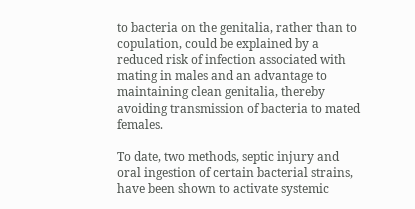to bacteria on the genitalia, rather than to copulation, could be explained by a reduced risk of infection associated with mating in males and an advantage to maintaining clean genitalia, thereby avoiding transmission of bacteria to mated females.

To date, two methods, septic injury and oral ingestion of certain bacterial strains, have been shown to activate systemic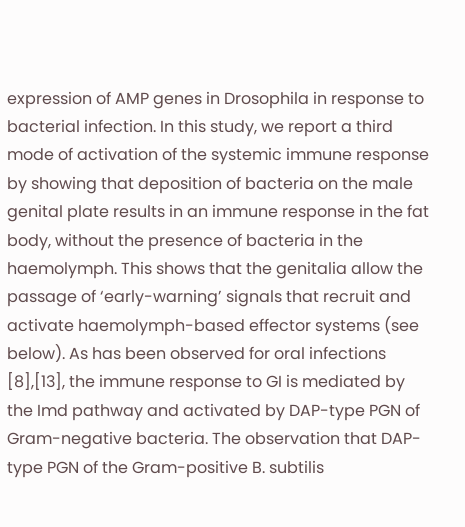expression of AMP genes in Drosophila in response to bacterial infection. In this study, we report a third mode of activation of the systemic immune response by showing that deposition of bacteria on the male genital plate results in an immune response in the fat body, without the presence of bacteria in the haemolymph. This shows that the genitalia allow the passage of ‘early-warning’ signals that recruit and activate haemolymph-based effector systems (see below). As has been observed for oral infections [8],[13], the immune response to GI is mediated by the Imd pathway and activated by DAP-type PGN of Gram-negative bacteria. The observation that DAP-type PGN of the Gram-positive B. subtilis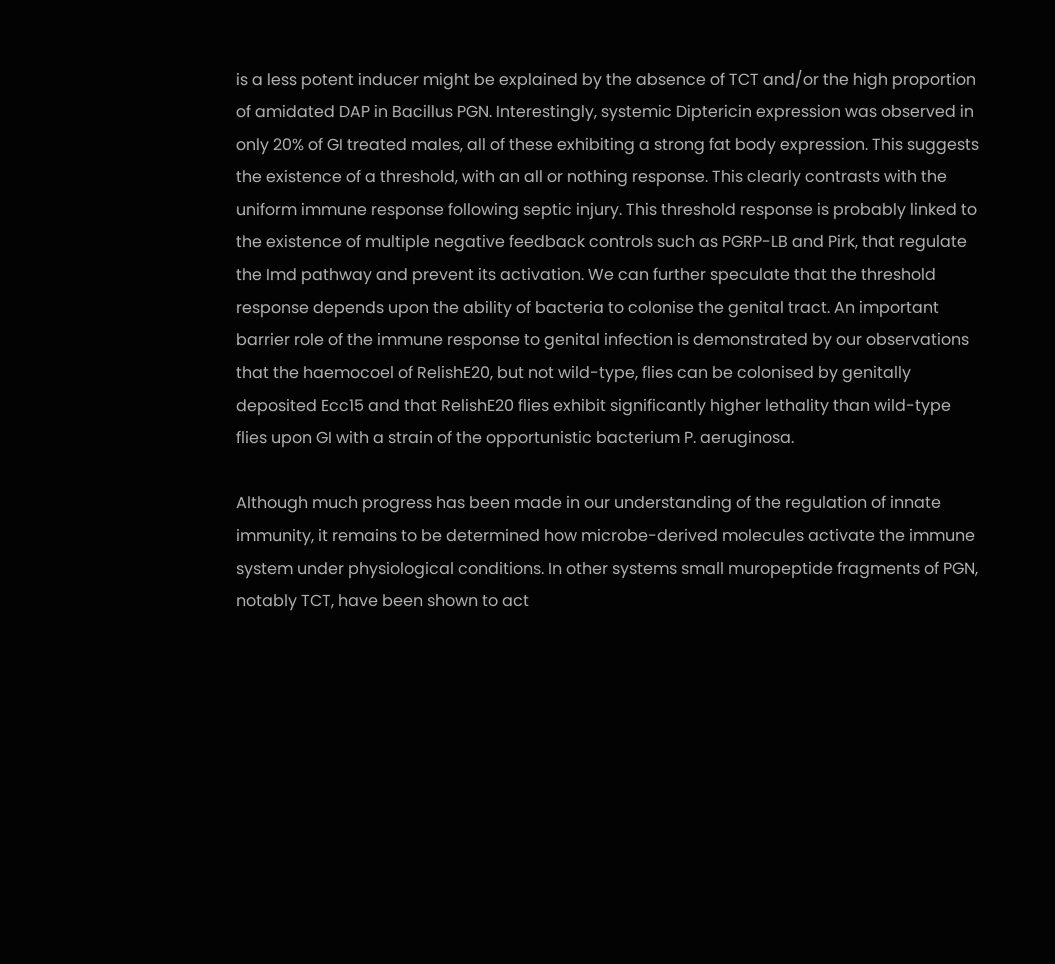is a less potent inducer might be explained by the absence of TCT and/or the high proportion of amidated DAP in Bacillus PGN. Interestingly, systemic Diptericin expression was observed in only 20% of GI treated males, all of these exhibiting a strong fat body expression. This suggests the existence of a threshold, with an all or nothing response. This clearly contrasts with the uniform immune response following septic injury. This threshold response is probably linked to the existence of multiple negative feedback controls such as PGRP-LB and Pirk, that regulate the Imd pathway and prevent its activation. We can further speculate that the threshold response depends upon the ability of bacteria to colonise the genital tract. An important barrier role of the immune response to genital infection is demonstrated by our observations that the haemocoel of RelishE20, but not wild-type, flies can be colonised by genitally deposited Ecc15 and that RelishE20 flies exhibit significantly higher lethality than wild-type flies upon GI with a strain of the opportunistic bacterium P. aeruginosa.

Although much progress has been made in our understanding of the regulation of innate immunity, it remains to be determined how microbe-derived molecules activate the immune system under physiological conditions. In other systems small muropeptide fragments of PGN, notably TCT, have been shown to act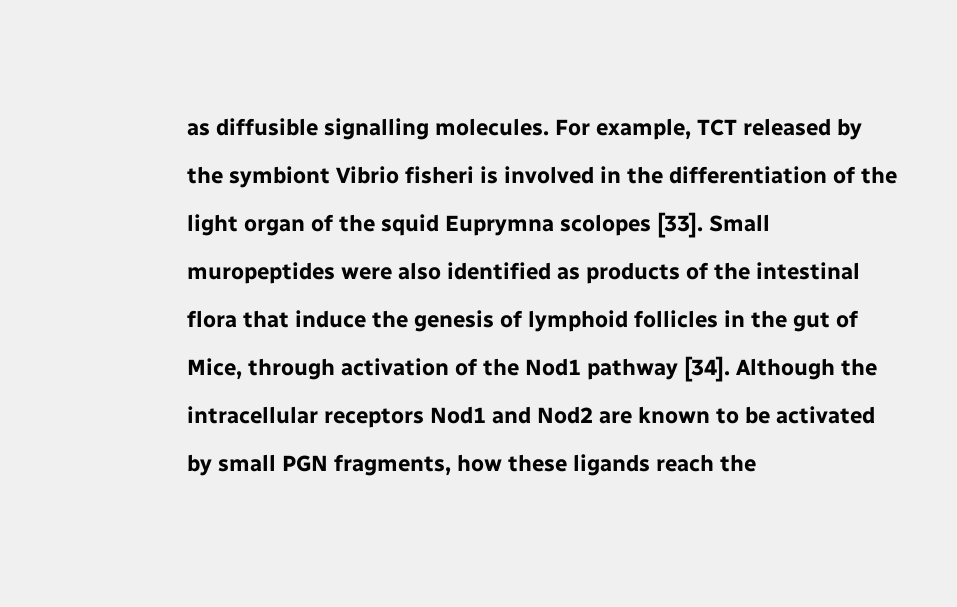as diffusible signalling molecules. For example, TCT released by the symbiont Vibrio fisheri is involved in the differentiation of the light organ of the squid Euprymna scolopes [33]. Small muropeptides were also identified as products of the intestinal flora that induce the genesis of lymphoid follicles in the gut of Mice, through activation of the Nod1 pathway [34]. Although the intracellular receptors Nod1 and Nod2 are known to be activated by small PGN fragments, how these ligands reach the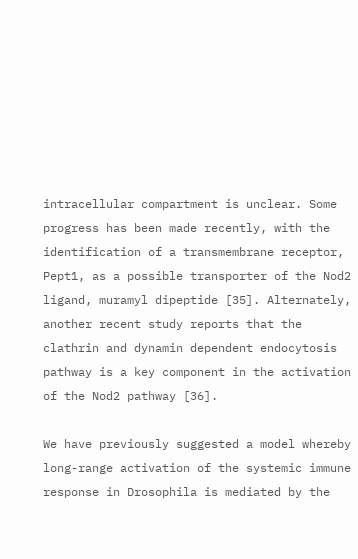intracellular compartment is unclear. Some progress has been made recently, with the identification of a transmembrane receptor, Pept1, as a possible transporter of the Nod2 ligand, muramyl dipeptide [35]. Alternately, another recent study reports that the clathrin and dynamin dependent endocytosis pathway is a key component in the activation of the Nod2 pathway [36].

We have previously suggested a model whereby long-range activation of the systemic immune response in Drosophila is mediated by the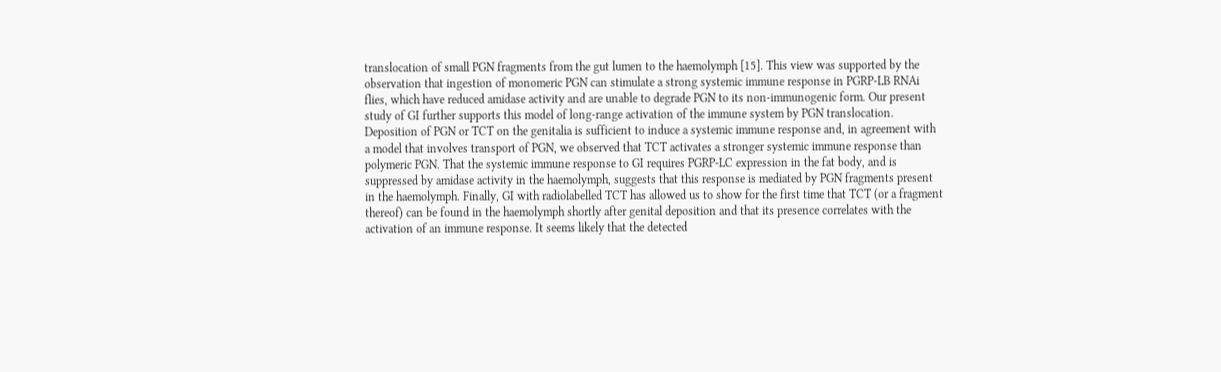translocation of small PGN fragments from the gut lumen to the haemolymph [15]. This view was supported by the observation that ingestion of monomeric PGN can stimulate a strong systemic immune response in PGRP-LB RNAi flies, which have reduced amidase activity and are unable to degrade PGN to its non-immunogenic form. Our present study of GI further supports this model of long-range activation of the immune system by PGN translocation. Deposition of PGN or TCT on the genitalia is sufficient to induce a systemic immune response and, in agreement with a model that involves transport of PGN, we observed that TCT activates a stronger systemic immune response than polymeric PGN. That the systemic immune response to GI requires PGRP-LC expression in the fat body, and is suppressed by amidase activity in the haemolymph, suggests that this response is mediated by PGN fragments present in the haemolymph. Finally, GI with radiolabelled TCT has allowed us to show for the first time that TCT (or a fragment thereof) can be found in the haemolymph shortly after genital deposition and that its presence correlates with the activation of an immune response. It seems likely that the detected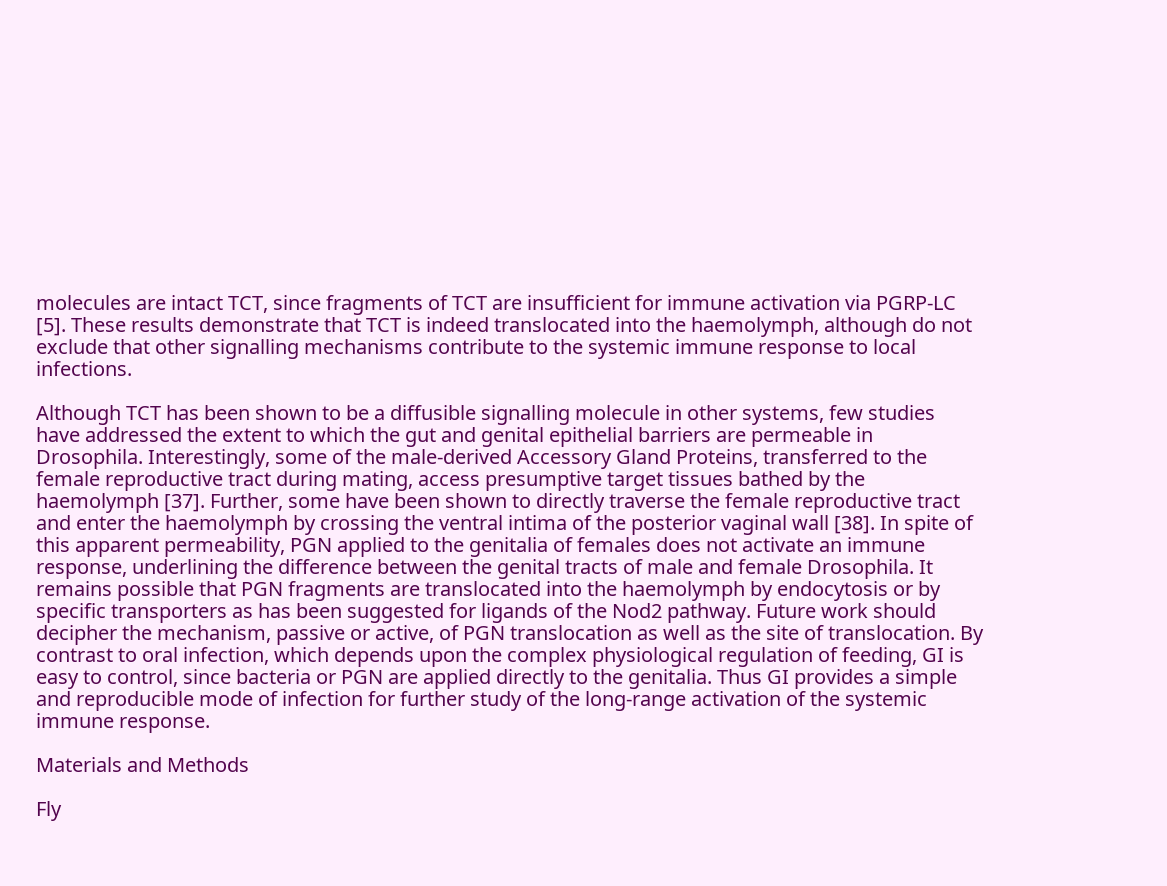molecules are intact TCT, since fragments of TCT are insufficient for immune activation via PGRP-LC [5]. These results demonstrate that TCT is indeed translocated into the haemolymph, although do not exclude that other signalling mechanisms contribute to the systemic immune response to local infections.

Although TCT has been shown to be a diffusible signalling molecule in other systems, few studies have addressed the extent to which the gut and genital epithelial barriers are permeable in Drosophila. Interestingly, some of the male-derived Accessory Gland Proteins, transferred to the female reproductive tract during mating, access presumptive target tissues bathed by the haemolymph [37]. Further, some have been shown to directly traverse the female reproductive tract and enter the haemolymph by crossing the ventral intima of the posterior vaginal wall [38]. In spite of this apparent permeability, PGN applied to the genitalia of females does not activate an immune response, underlining the difference between the genital tracts of male and female Drosophila. It remains possible that PGN fragments are translocated into the haemolymph by endocytosis or by specific transporters as has been suggested for ligands of the Nod2 pathway. Future work should decipher the mechanism, passive or active, of PGN translocation as well as the site of translocation. By contrast to oral infection, which depends upon the complex physiological regulation of feeding, GI is easy to control, since bacteria or PGN are applied directly to the genitalia. Thus GI provides a simple and reproducible mode of infection for further study of the long-range activation of the systemic immune response.

Materials and Methods

Fly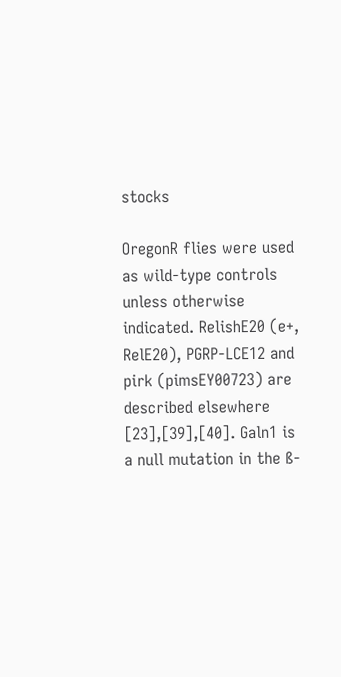stocks

OregonR flies were used as wild-type controls unless otherwise indicated. RelishE20 (e+, RelE20), PGRP-LCE12 and pirk (pimsEY00723) are described elsewhere [23],[39],[40]. Galn1 is a null mutation in the ß-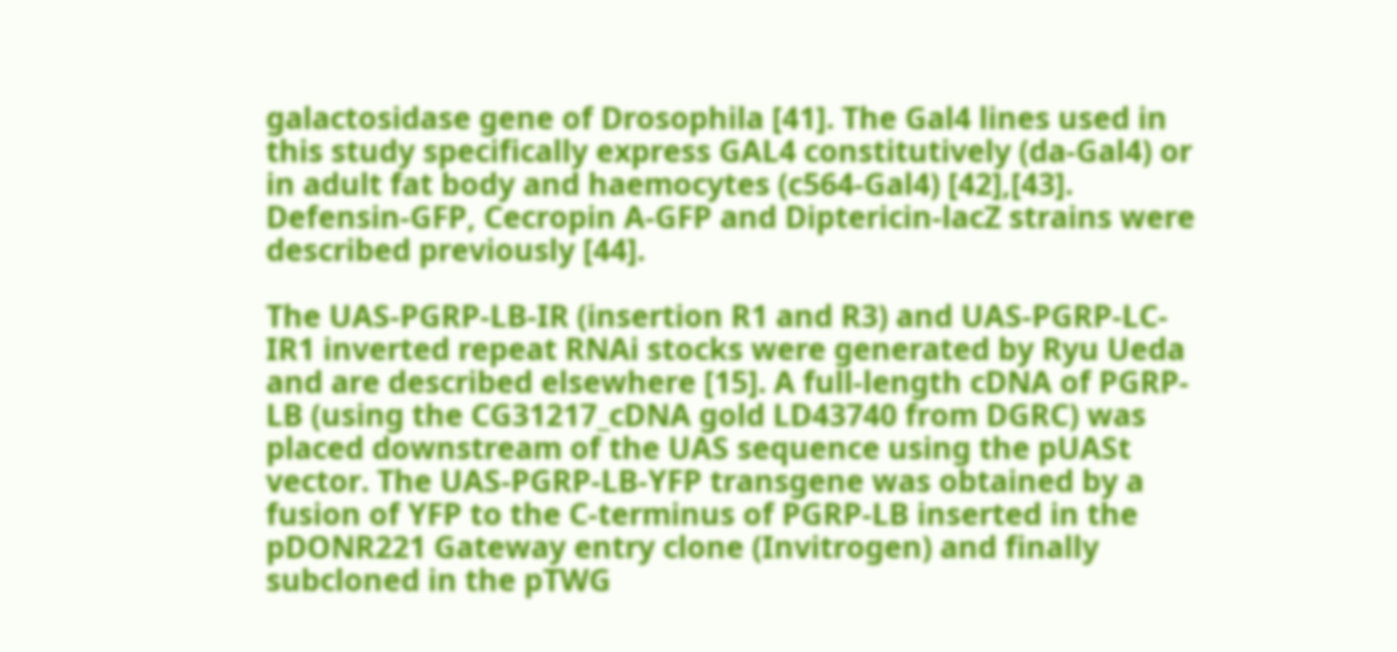galactosidase gene of Drosophila [41]. The Gal4 lines used in this study specifically express GAL4 constitutively (da-Gal4) or in adult fat body and haemocytes (c564-Gal4) [42],[43]. Defensin-GFP, Cecropin A-GFP and Diptericin-lacZ strains were described previously [44].

The UAS-PGRP-LB-IR (insertion R1 and R3) and UAS-PGRP-LC-IR1 inverted repeat RNAi stocks were generated by Ryu Ueda and are described elsewhere [15]. A full-length cDNA of PGRP-LB (using the CG31217_cDNA gold LD43740 from DGRC) was placed downstream of the UAS sequence using the pUASt vector. The UAS-PGRP-LB-YFP transgene was obtained by a fusion of YFP to the C-terminus of PGRP-LB inserted in the pDONR221 Gateway entry clone (Invitrogen) and finally subcloned in the pTWG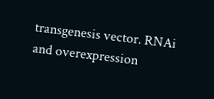transgenesis vector. RNAi and overexpression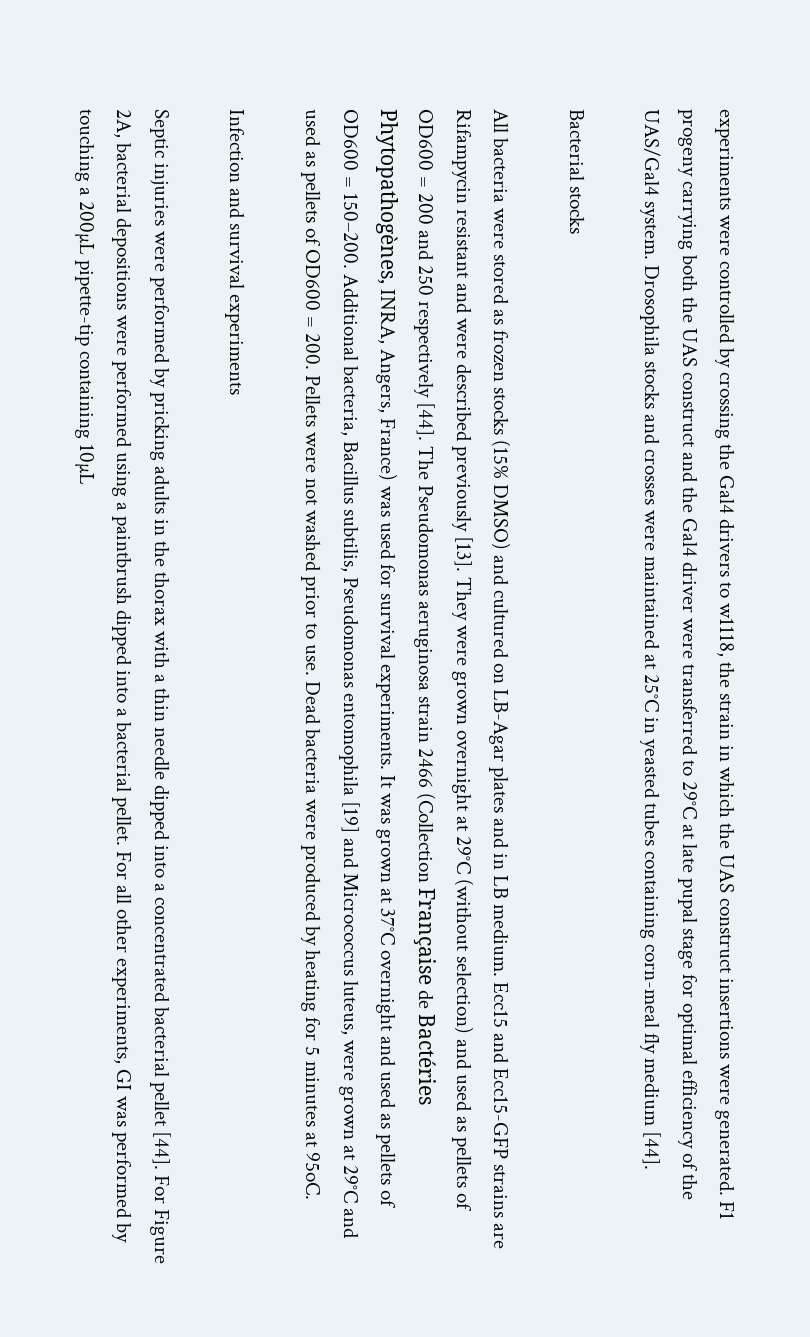experiments were controlled by crossing the Gal4 drivers to w1118, the strain in which the UAS construct insertions were generated. F1 progeny carrying both the UAS construct and the Gal4 driver were transferred to 29°C at late pupal stage for optimal efficiency of the UAS/Gal4 system. Drosophila stocks and crosses were maintained at 25°C in yeasted tubes containing corn-meal fly medium [44].

Bacterial stocks

All bacteria were stored as frozen stocks (15% DMSO) and cultured on LB-Agar plates and in LB medium. Ecc15 and Ecc15-GFP strains are Rifampycin resistant and were described previously [13]. They were grown overnight at 29°C (without selection) and used as pellets of OD600 = 200 and 250 respectively [44]. The Pseudomonas aeruginosa strain 2466 (Collection Française de Bactéries Phytopathogènes, INRA, Angers, France) was used for survival experiments. It was grown at 37°C overnight and used as pellets of OD600 = 150–200. Additional bacteria, Bacillus subtilis, Pseudomonas entomophila [19] and Micrococcus luteus, were grown at 29°C and used as pellets of OD600 = 200. Pellets were not washed prior to use. Dead bacteria were produced by heating for 5 minutes at 95oC.

Infection and survival experiments

Septic injuries were performed by pricking adults in the thorax with a thin needle dipped into a concentrated bacterial pellet [44]. For Figure 2A, bacterial depositions were performed using a paintbrush dipped into a bacterial pellet. For all other experiments, GI was performed by touching a 200µL pipette-tip containing 10µL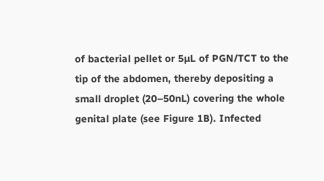of bacterial pellet or 5µL of PGN/TCT to the tip of the abdomen, thereby depositing a small droplet (20–50nL) covering the whole genital plate (see Figure 1B). Infected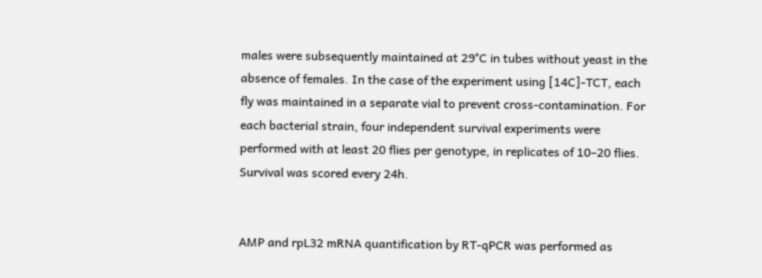males were subsequently maintained at 29°C in tubes without yeast in the absence of females. In the case of the experiment using [14C]-TCT, each fly was maintained in a separate vial to prevent cross-contamination. For each bacterial strain, four independent survival experiments were performed with at least 20 flies per genotype, in replicates of 10–20 flies. Survival was scored every 24h.


AMP and rpL32 mRNA quantification by RT-qPCR was performed as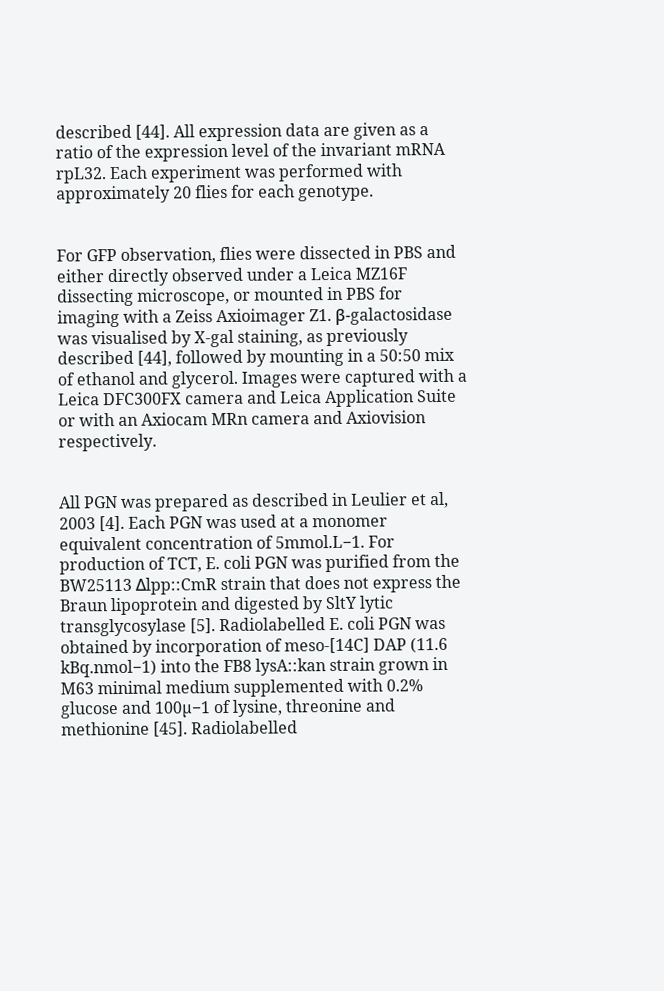described [44]. All expression data are given as a ratio of the expression level of the invariant mRNA rpL32. Each experiment was performed with approximately 20 flies for each genotype.


For GFP observation, flies were dissected in PBS and either directly observed under a Leica MZ16F dissecting microscope, or mounted in PBS for imaging with a Zeiss Axioimager Z1. β-galactosidase was visualised by X-gal staining, as previously described [44], followed by mounting in a 50:50 mix of ethanol and glycerol. Images were captured with a Leica DFC300FX camera and Leica Application Suite or with an Axiocam MRn camera and Axiovision respectively.


All PGN was prepared as described in Leulier et al, 2003 [4]. Each PGN was used at a monomer equivalent concentration of 5mmol.L−1. For production of TCT, E. coli PGN was purified from the BW25113 Δlpp::CmR strain that does not express the Braun lipoprotein and digested by SltY lytic transglycosylase [5]. Radiolabelled E. coli PGN was obtained by incorporation of meso-[14C] DAP (11.6 kBq.nmol−1) into the FB8 lysA::kan strain grown in M63 minimal medium supplemented with 0.2% glucose and 100µ−1 of lysine, threonine and methionine [45]. Radiolabelled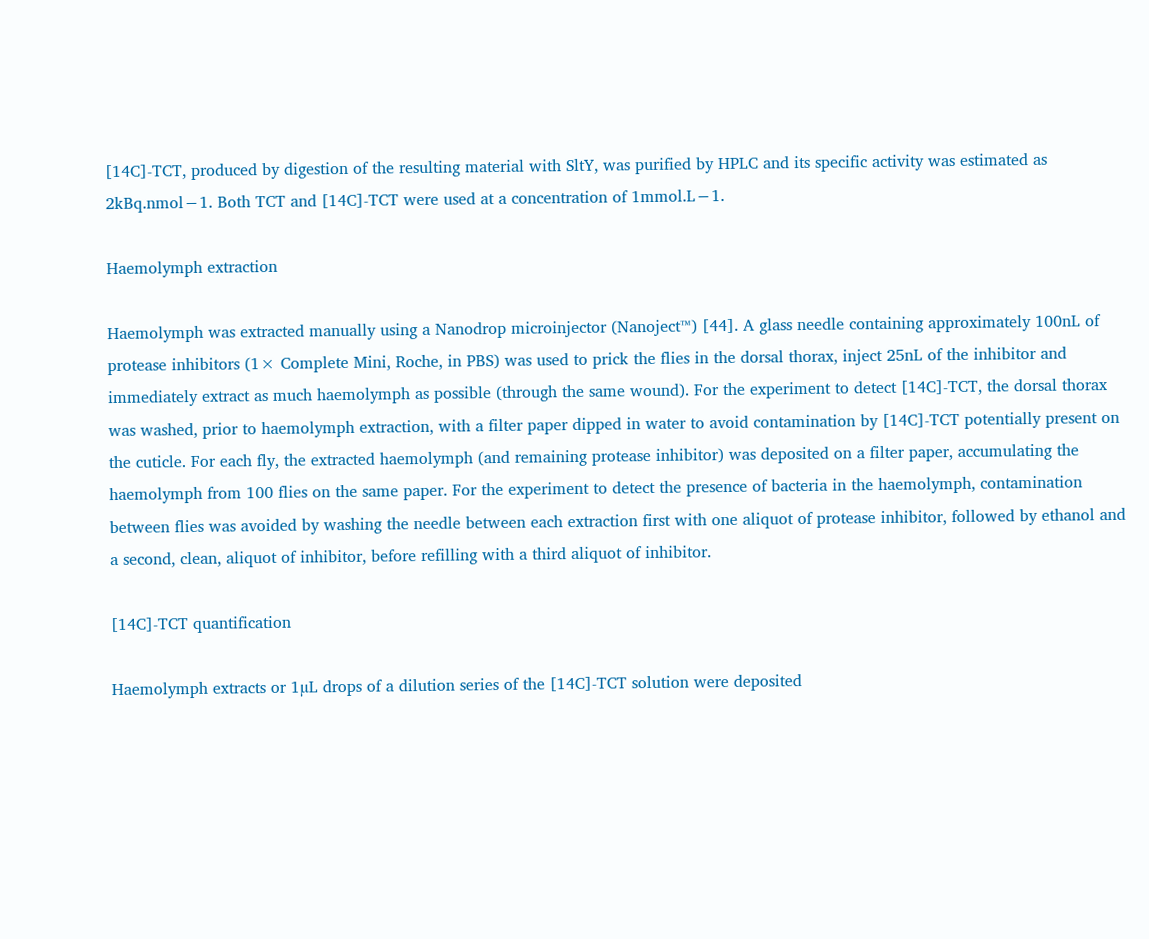[14C]-TCT, produced by digestion of the resulting material with SltY, was purified by HPLC and its specific activity was estimated as 2kBq.nmol−1. Both TCT and [14C]-TCT were used at a concentration of 1mmol.L−1.

Haemolymph extraction

Haemolymph was extracted manually using a Nanodrop microinjector (Nanoject™) [44]. A glass needle containing approximately 100nL of protease inhibitors (1× Complete Mini, Roche, in PBS) was used to prick the flies in the dorsal thorax, inject 25nL of the inhibitor and immediately extract as much haemolymph as possible (through the same wound). For the experiment to detect [14C]-TCT, the dorsal thorax was washed, prior to haemolymph extraction, with a filter paper dipped in water to avoid contamination by [14C]-TCT potentially present on the cuticle. For each fly, the extracted haemolymph (and remaining protease inhibitor) was deposited on a filter paper, accumulating the haemolymph from 100 flies on the same paper. For the experiment to detect the presence of bacteria in the haemolymph, contamination between flies was avoided by washing the needle between each extraction first with one aliquot of protease inhibitor, followed by ethanol and a second, clean, aliquot of inhibitor, before refilling with a third aliquot of inhibitor.

[14C]-TCT quantification

Haemolymph extracts or 1µL drops of a dilution series of the [14C]-TCT solution were deposited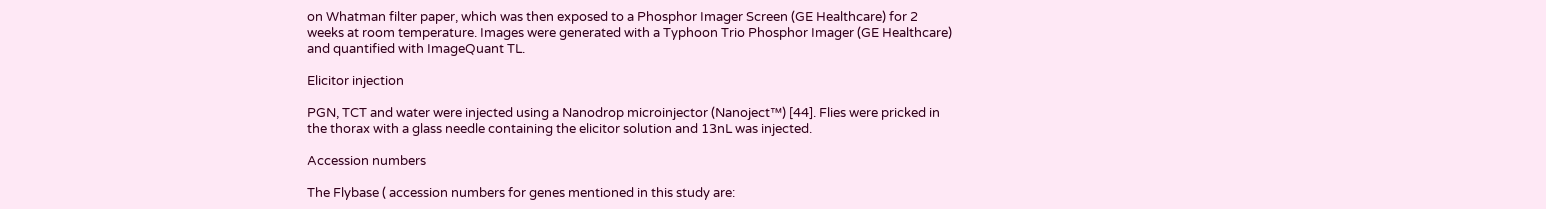on Whatman filter paper, which was then exposed to a Phosphor Imager Screen (GE Healthcare) for 2 weeks at room temperature. Images were generated with a Typhoon Trio Phosphor Imager (GE Healthcare) and quantified with ImageQuant TL.

Elicitor injection

PGN, TCT and water were injected using a Nanodrop microinjector (Nanoject™) [44]. Flies were pricked in the thorax with a glass needle containing the elicitor solution and 13nL was injected.

Accession numbers

The Flybase ( accession numbers for genes mentioned in this study are: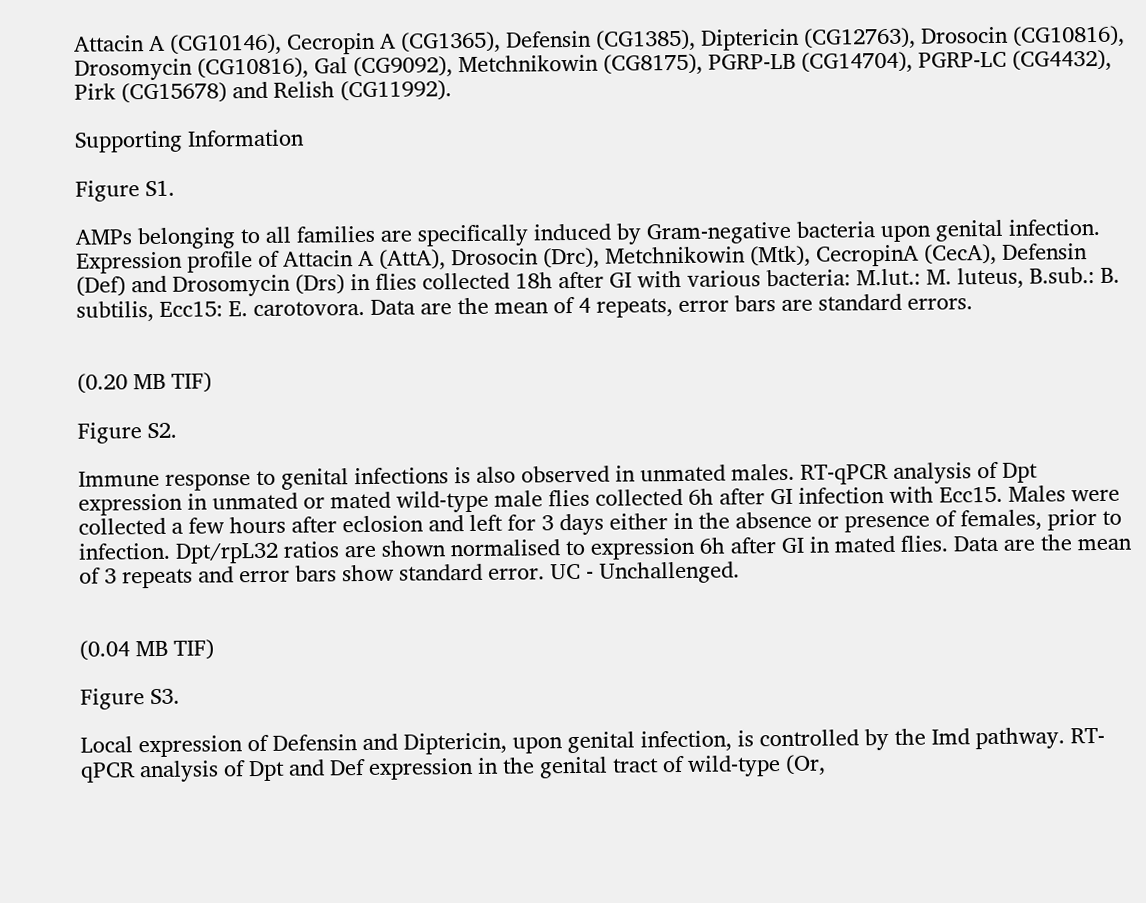Attacin A (CG10146), Cecropin A (CG1365), Defensin (CG1385), Diptericin (CG12763), Drosocin (CG10816), Drosomycin (CG10816), Gal (CG9092), Metchnikowin (CG8175), PGRP-LB (CG14704), PGRP-LC (CG4432), Pirk (CG15678) and Relish (CG11992).

Supporting Information

Figure S1.

AMPs belonging to all families are specifically induced by Gram-negative bacteria upon genital infection. Expression profile of Attacin A (AttA), Drosocin (Drc), Metchnikowin (Mtk), CecropinA (CecA), Defensin (Def) and Drosomycin (Drs) in flies collected 18h after GI with various bacteria: M.lut.: M. luteus, B.sub.: B. subtilis, Ecc15: E. carotovora. Data are the mean of 4 repeats, error bars are standard errors.


(0.20 MB TIF)

Figure S2.

Immune response to genital infections is also observed in unmated males. RT-qPCR analysis of Dpt expression in unmated or mated wild-type male flies collected 6h after GI infection with Ecc15. Males were collected a few hours after eclosion and left for 3 days either in the absence or presence of females, prior to infection. Dpt/rpL32 ratios are shown normalised to expression 6h after GI in mated flies. Data are the mean of 3 repeats and error bars show standard error. UC - Unchallenged.


(0.04 MB TIF)

Figure S3.

Local expression of Defensin and Diptericin, upon genital infection, is controlled by the Imd pathway. RT-qPCR analysis of Dpt and Def expression in the genital tract of wild-type (Or,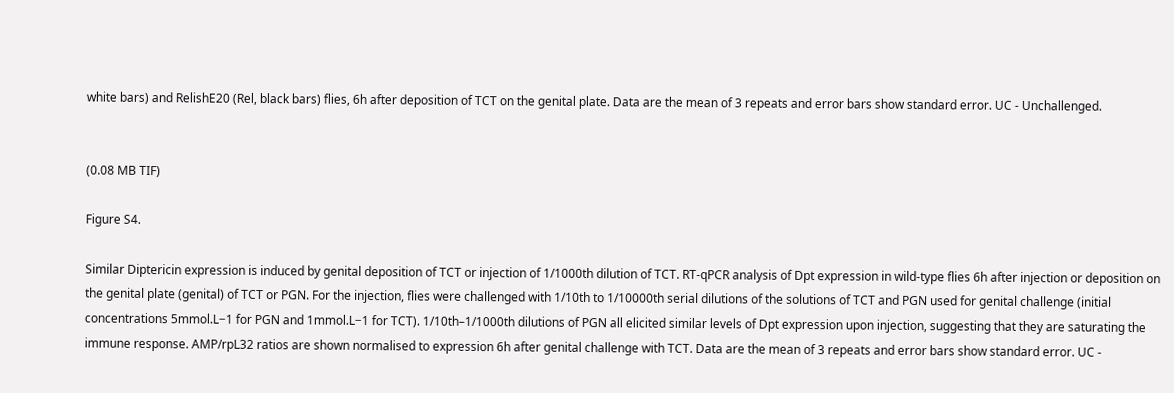white bars) and RelishE20 (Rel, black bars) flies, 6h after deposition of TCT on the genital plate. Data are the mean of 3 repeats and error bars show standard error. UC - Unchallenged.


(0.08 MB TIF)

Figure S4.

Similar Diptericin expression is induced by genital deposition of TCT or injection of 1/1000th dilution of TCT. RT-qPCR analysis of Dpt expression in wild-type flies 6h after injection or deposition on the genital plate (genital) of TCT or PGN. For the injection, flies were challenged with 1/10th to 1/10000th serial dilutions of the solutions of TCT and PGN used for genital challenge (initial concentrations 5mmol.L−1 for PGN and 1mmol.L−1 for TCT). 1/10th–1/1000th dilutions of PGN all elicited similar levels of Dpt expression upon injection, suggesting that they are saturating the immune response. AMP/rpL32 ratios are shown normalised to expression 6h after genital challenge with TCT. Data are the mean of 3 repeats and error bars show standard error. UC -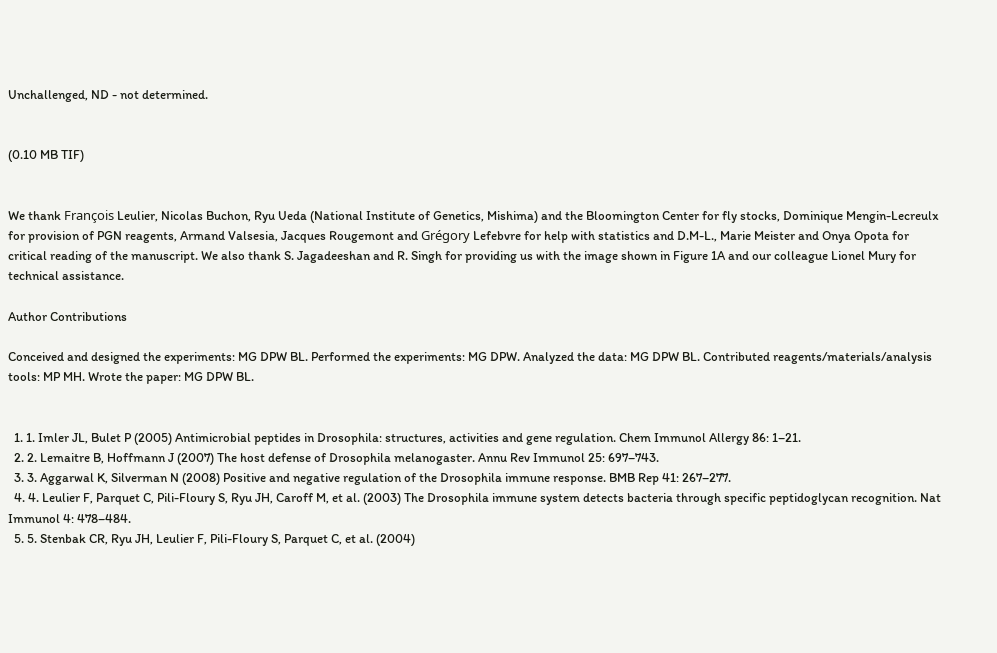Unchallenged, ND - not determined.


(0.10 MB TIF)


We thank François Leulier, Nicolas Buchon, Ryu Ueda (National Institute of Genetics, Mishima) and the Bloomington Center for fly stocks, Dominique Mengin-Lecreulx for provision of PGN reagents, Armand Valsesia, Jacques Rougemont and Grégory Lefebvre for help with statistics and D.M-L., Marie Meister and Onya Opota for critical reading of the manuscript. We also thank S. Jagadeeshan and R. Singh for providing us with the image shown in Figure 1A and our colleague Lionel Mury for technical assistance.

Author Contributions

Conceived and designed the experiments: MG DPW BL. Performed the experiments: MG DPW. Analyzed the data: MG DPW BL. Contributed reagents/materials/analysis tools: MP MH. Wrote the paper: MG DPW BL.


  1. 1. Imler JL, Bulet P (2005) Antimicrobial peptides in Drosophila: structures, activities and gene regulation. Chem Immunol Allergy 86: 1–21.
  2. 2. Lemaitre B, Hoffmann J (2007) The host defense of Drosophila melanogaster. Annu Rev Immunol 25: 697–743.
  3. 3. Aggarwal K, Silverman N (2008) Positive and negative regulation of the Drosophila immune response. BMB Rep 41: 267–277.
  4. 4. Leulier F, Parquet C, Pili-Floury S, Ryu JH, Caroff M, et al. (2003) The Drosophila immune system detects bacteria through specific peptidoglycan recognition. Nat Immunol 4: 478–484.
  5. 5. Stenbak CR, Ryu JH, Leulier F, Pili-Floury S, Parquet C, et al. (2004)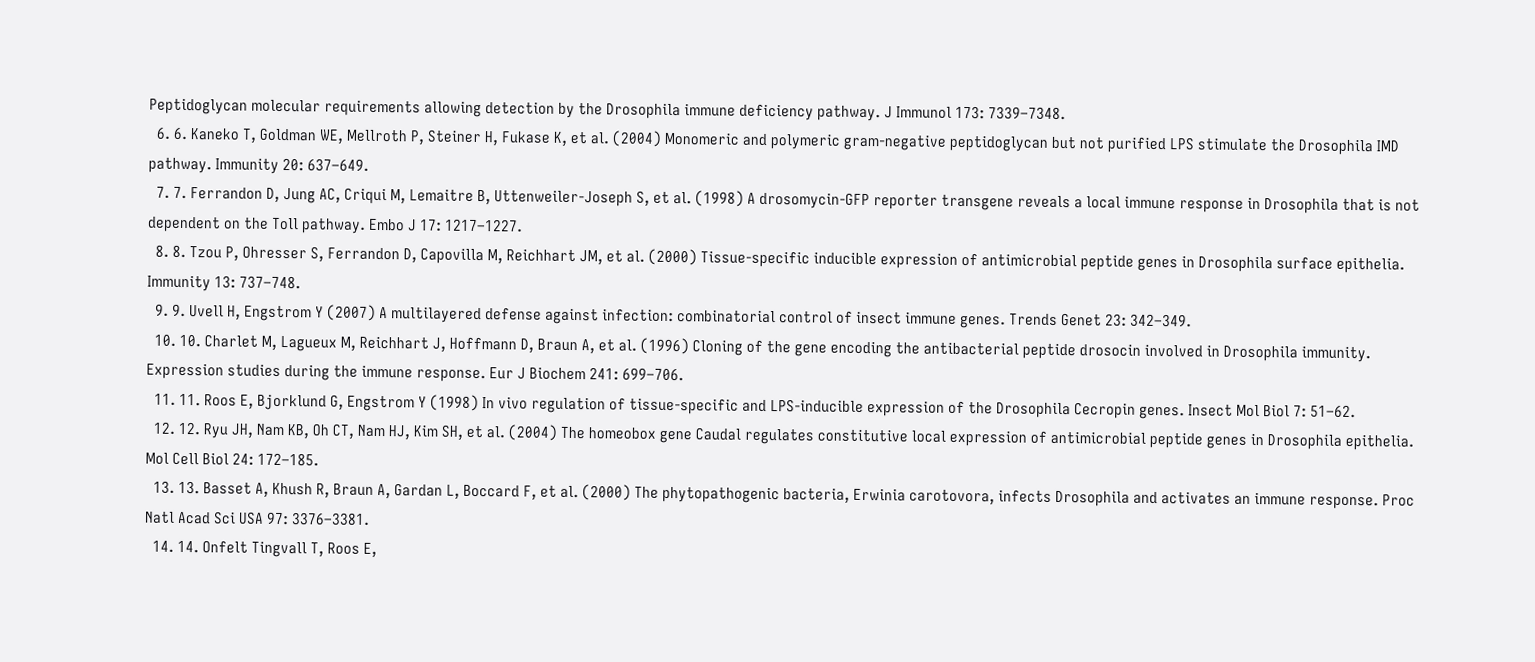Peptidoglycan molecular requirements allowing detection by the Drosophila immune deficiency pathway. J Immunol 173: 7339–7348.
  6. 6. Kaneko T, Goldman WE, Mellroth P, Steiner H, Fukase K, et al. (2004) Monomeric and polymeric gram-negative peptidoglycan but not purified LPS stimulate the Drosophila IMD pathway. Immunity 20: 637–649.
  7. 7. Ferrandon D, Jung AC, Criqui M, Lemaitre B, Uttenweiler-Joseph S, et al. (1998) A drosomycin-GFP reporter transgene reveals a local immune response in Drosophila that is not dependent on the Toll pathway. Embo J 17: 1217–1227.
  8. 8. Tzou P, Ohresser S, Ferrandon D, Capovilla M, Reichhart JM, et al. (2000) Tissue-specific inducible expression of antimicrobial peptide genes in Drosophila surface epithelia. Immunity 13: 737–748.
  9. 9. Uvell H, Engstrom Y (2007) A multilayered defense against infection: combinatorial control of insect immune genes. Trends Genet 23: 342–349.
  10. 10. Charlet M, Lagueux M, Reichhart J, Hoffmann D, Braun A, et al. (1996) Cloning of the gene encoding the antibacterial peptide drosocin involved in Drosophila immunity. Expression studies during the immune response. Eur J Biochem 241: 699–706.
  11. 11. Roos E, Bjorklund G, Engstrom Y (1998) In vivo regulation of tissue-specific and LPS-inducible expression of the Drosophila Cecropin genes. Insect Mol Biol 7: 51–62.
  12. 12. Ryu JH, Nam KB, Oh CT, Nam HJ, Kim SH, et al. (2004) The homeobox gene Caudal regulates constitutive local expression of antimicrobial peptide genes in Drosophila epithelia. Mol Cell Biol 24: 172–185.
  13. 13. Basset A, Khush R, Braun A, Gardan L, Boccard F, et al. (2000) The phytopathogenic bacteria, Erwinia carotovora, infects Drosophila and activates an immune response. Proc Natl Acad Sci USA 97: 3376–3381.
  14. 14. Onfelt Tingvall T, Roos E,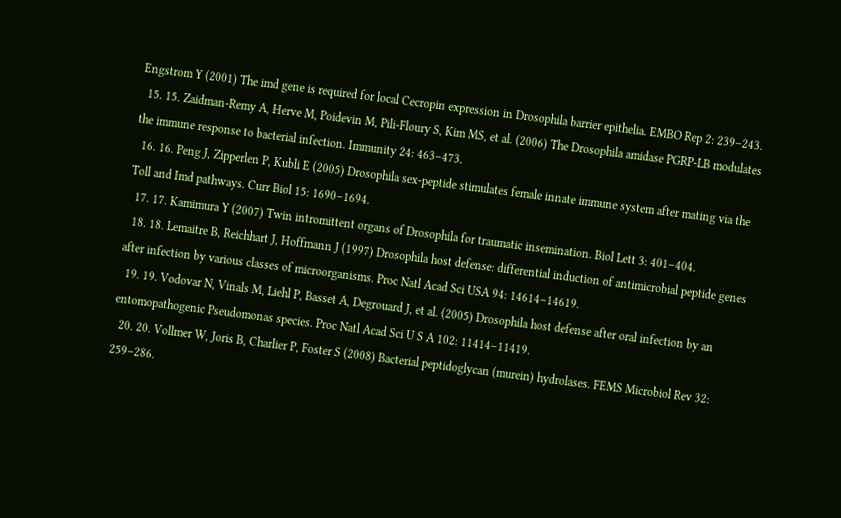Engstrom Y (2001) The imd gene is required for local Cecropin expression in Drosophila barrier epithelia. EMBO Rep 2: 239–243.
  15. 15. Zaidman-Remy A, Herve M, Poidevin M, Pili-Floury S, Kim MS, et al. (2006) The Drosophila amidase PGRP-LB modulates the immune response to bacterial infection. Immunity 24: 463–473.
  16. 16. Peng J, Zipperlen P, Kubli E (2005) Drosophila sex-peptide stimulates female innate immune system after mating via the Toll and Imd pathways. Curr Biol 15: 1690–1694.
  17. 17. Kamimura Y (2007) Twin intromittent organs of Drosophila for traumatic insemination. Biol Lett 3: 401–404.
  18. 18. Lemaitre B, Reichhart J, Hoffmann J (1997) Drosophila host defense: differential induction of antimicrobial peptide genes after infection by various classes of microorganisms. Proc Natl Acad Sci USA 94: 14614–14619.
  19. 19. Vodovar N, Vinals M, Liehl P, Basset A, Degrouard J, et al. (2005) Drosophila host defense after oral infection by an entomopathogenic Pseudomonas species. Proc Natl Acad Sci U S A 102: 11414–11419.
  20. 20. Vollmer W, Joris B, Charlier P, Foster S (2008) Bacterial peptidoglycan (murein) hydrolases. FEMS Microbiol Rev 32: 259–286.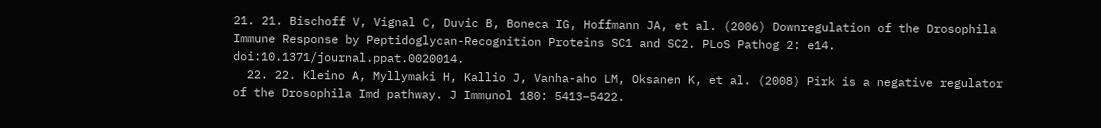21. 21. Bischoff V, Vignal C, Duvic B, Boneca IG, Hoffmann JA, et al. (2006) Downregulation of the Drosophila Immune Response by Peptidoglycan-Recognition Proteins SC1 and SC2. PLoS Pathog 2: e14. doi:10.1371/journal.ppat.0020014.
  22. 22. Kleino A, Myllymaki H, Kallio J, Vanha-aho LM, Oksanen K, et al. (2008) Pirk is a negative regulator of the Drosophila Imd pathway. J Immunol 180: 5413–5422.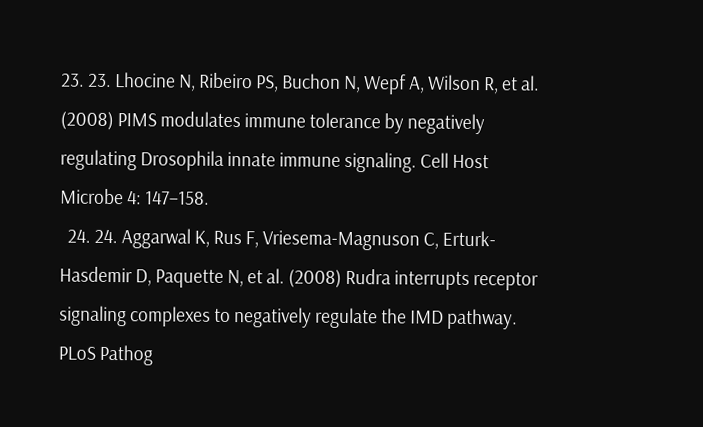23. 23. Lhocine N, Ribeiro PS, Buchon N, Wepf A, Wilson R, et al. (2008) PIMS modulates immune tolerance by negatively regulating Drosophila innate immune signaling. Cell Host Microbe 4: 147–158.
  24. 24. Aggarwal K, Rus F, Vriesema-Magnuson C, Erturk-Hasdemir D, Paquette N, et al. (2008) Rudra interrupts receptor signaling complexes to negatively regulate the IMD pathway. PLoS Pathog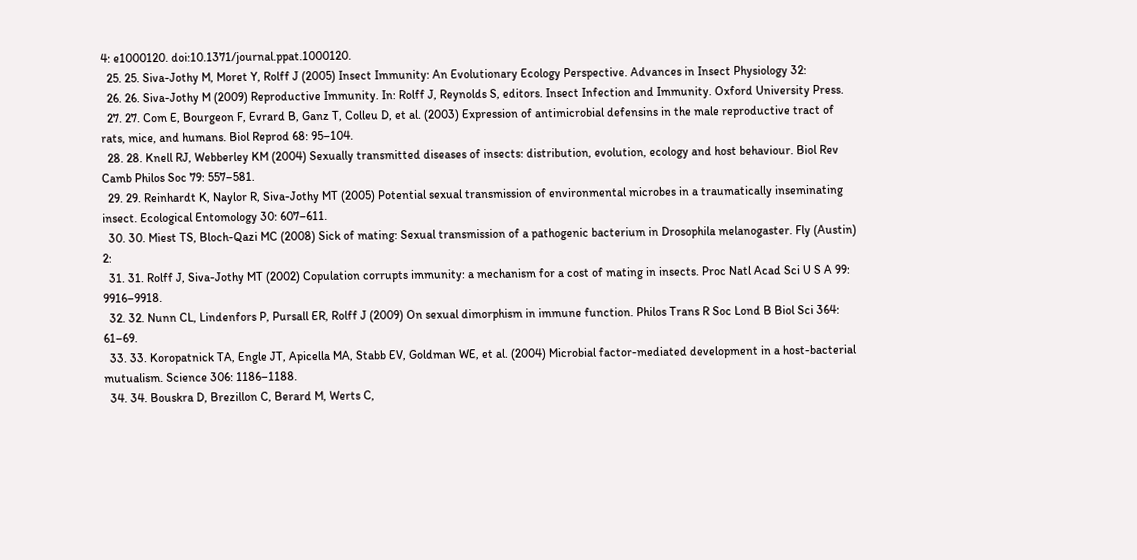4: e1000120. doi:10.1371/journal.ppat.1000120.
  25. 25. Siva-Jothy M, Moret Y, Rolff J (2005) Insect Immunity: An Evolutionary Ecology Perspective. Advances in Insect Physiology 32:
  26. 26. Siva-Jothy M (2009) Reproductive Immunity. In: Rolff J, Reynolds S, editors. Insect Infection and Immunity. Oxford University Press.
  27. 27. Com E, Bourgeon F, Evrard B, Ganz T, Colleu D, et al. (2003) Expression of antimicrobial defensins in the male reproductive tract of rats, mice, and humans. Biol Reprod 68: 95–104.
  28. 28. Knell RJ, Webberley KM (2004) Sexually transmitted diseases of insects: distribution, evolution, ecology and host behaviour. Biol Rev Camb Philos Soc 79: 557–581.
  29. 29. Reinhardt K, Naylor R, Siva-Jothy MT (2005) Potential sexual transmission of environmental microbes in a traumatically inseminating insect. Ecological Entomology 30: 607–611.
  30. 30. Miest TS, Bloch-Qazi MC (2008) Sick of mating: Sexual transmission of a pathogenic bacterium in Drosophila melanogaster. Fly (Austin) 2:
  31. 31. Rolff J, Siva-Jothy MT (2002) Copulation corrupts immunity: a mechanism for a cost of mating in insects. Proc Natl Acad Sci U S A 99: 9916–9918.
  32. 32. Nunn CL, Lindenfors P, Pursall ER, Rolff J (2009) On sexual dimorphism in immune function. Philos Trans R Soc Lond B Biol Sci 364: 61–69.
  33. 33. Koropatnick TA, Engle JT, Apicella MA, Stabb EV, Goldman WE, et al. (2004) Microbial factor-mediated development in a host-bacterial mutualism. Science 306: 1186–1188.
  34. 34. Bouskra D, Brezillon C, Berard M, Werts C,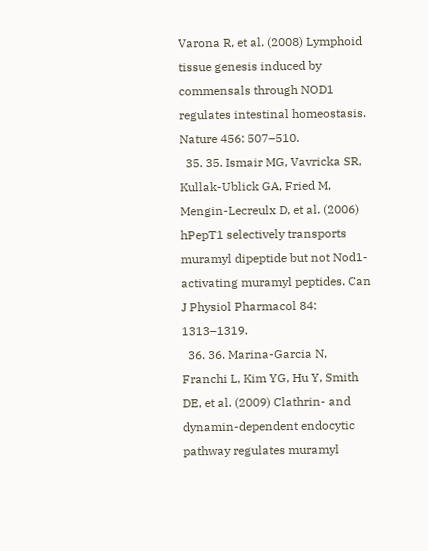Varona R, et al. (2008) Lymphoid tissue genesis induced by commensals through NOD1 regulates intestinal homeostasis. Nature 456: 507–510.
  35. 35. Ismair MG, Vavricka SR, Kullak-Ublick GA, Fried M, Mengin-Lecreulx D, et al. (2006) hPepT1 selectively transports muramyl dipeptide but not Nod1-activating muramyl peptides. Can J Physiol Pharmacol 84: 1313–1319.
  36. 36. Marina-Garcia N, Franchi L, Kim YG, Hu Y, Smith DE, et al. (2009) Clathrin- and dynamin-dependent endocytic pathway regulates muramyl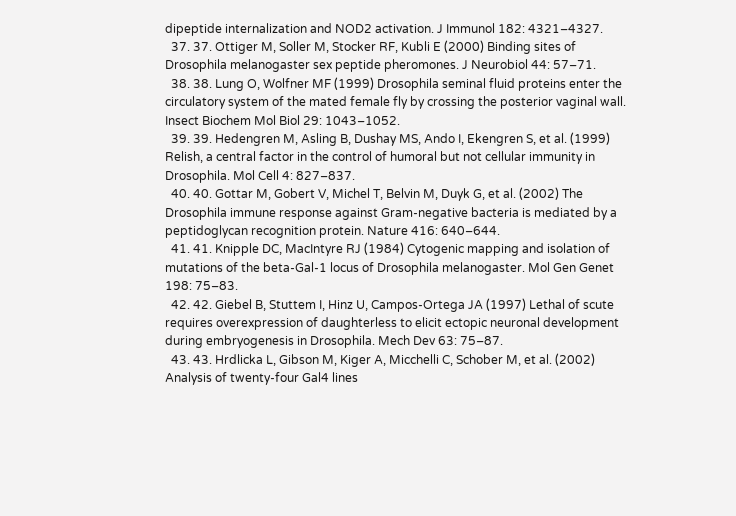dipeptide internalization and NOD2 activation. J Immunol 182: 4321–4327.
  37. 37. Ottiger M, Soller M, Stocker RF, Kubli E (2000) Binding sites of Drosophila melanogaster sex peptide pheromones. J Neurobiol 44: 57–71.
  38. 38. Lung O, Wolfner MF (1999) Drosophila seminal fluid proteins enter the circulatory system of the mated female fly by crossing the posterior vaginal wall. Insect Biochem Mol Biol 29: 1043–1052.
  39. 39. Hedengren M, Asling B, Dushay MS, Ando I, Ekengren S, et al. (1999) Relish, a central factor in the control of humoral but not cellular immunity in Drosophila. Mol Cell 4: 827–837.
  40. 40. Gottar M, Gobert V, Michel T, Belvin M, Duyk G, et al. (2002) The Drosophila immune response against Gram-negative bacteria is mediated by a peptidoglycan recognition protein. Nature 416: 640–644.
  41. 41. Knipple DC, MacIntyre RJ (1984) Cytogenic mapping and isolation of mutations of the beta-Gal-1 locus of Drosophila melanogaster. Mol Gen Genet 198: 75–83.
  42. 42. Giebel B, Stuttem I, Hinz U, Campos-Ortega JA (1997) Lethal of scute requires overexpression of daughterless to elicit ectopic neuronal development during embryogenesis in Drosophila. Mech Dev 63: 75–87.
  43. 43. Hrdlicka L, Gibson M, Kiger A, Micchelli C, Schober M, et al. (2002) Analysis of twenty-four Gal4 lines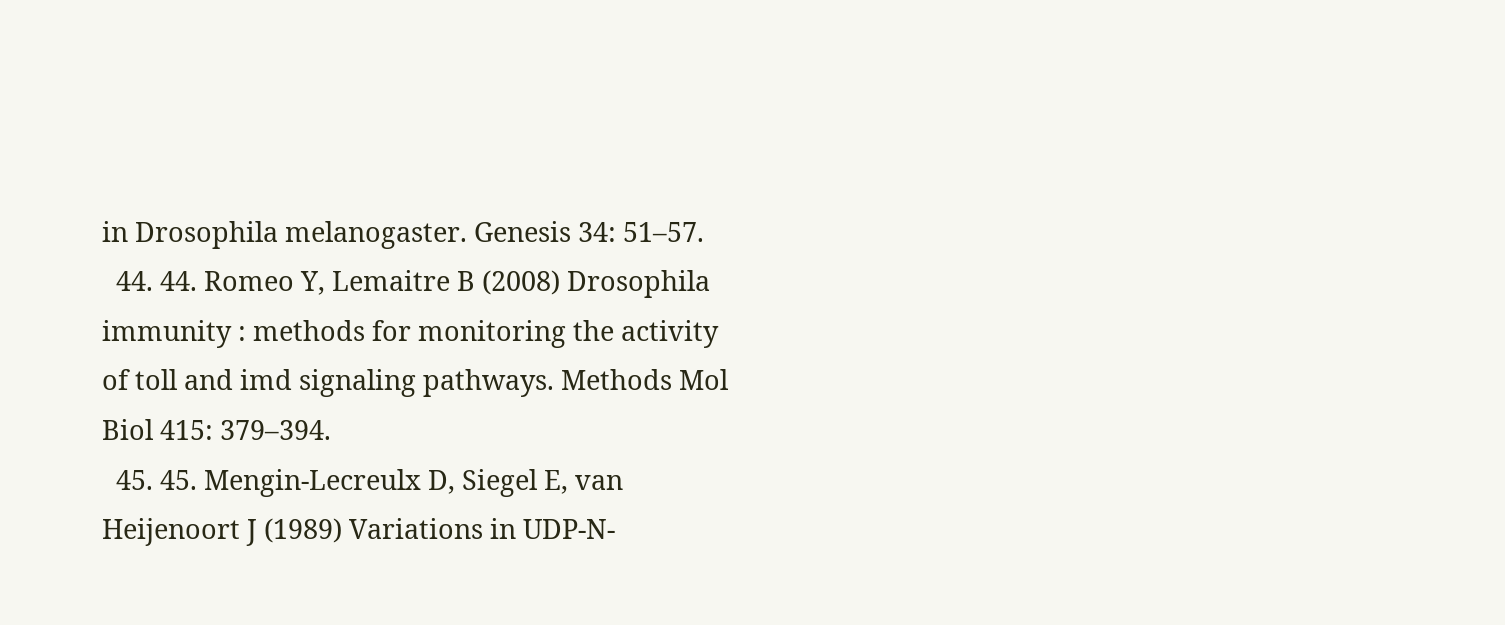in Drosophila melanogaster. Genesis 34: 51–57.
  44. 44. Romeo Y, Lemaitre B (2008) Drosophila immunity : methods for monitoring the activity of toll and imd signaling pathways. Methods Mol Biol 415: 379–394.
  45. 45. Mengin-Lecreulx D, Siegel E, van Heijenoort J (1989) Variations in UDP-N-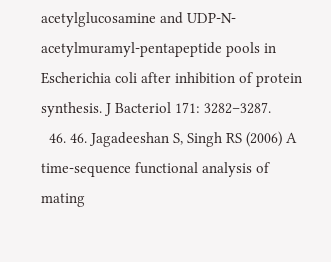acetylglucosamine and UDP-N-acetylmuramyl-pentapeptide pools in Escherichia coli after inhibition of protein synthesis. J Bacteriol 171: 3282–3287.
  46. 46. Jagadeeshan S, Singh RS (2006) A time-sequence functional analysis of mating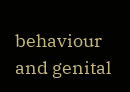behaviour and genital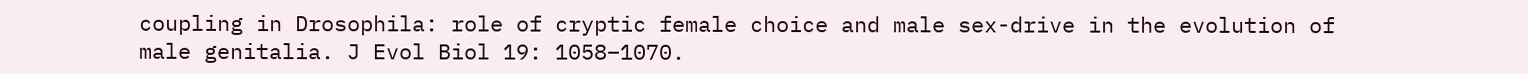coupling in Drosophila: role of cryptic female choice and male sex-drive in the evolution of male genitalia. J Evol Biol 19: 1058–1070.